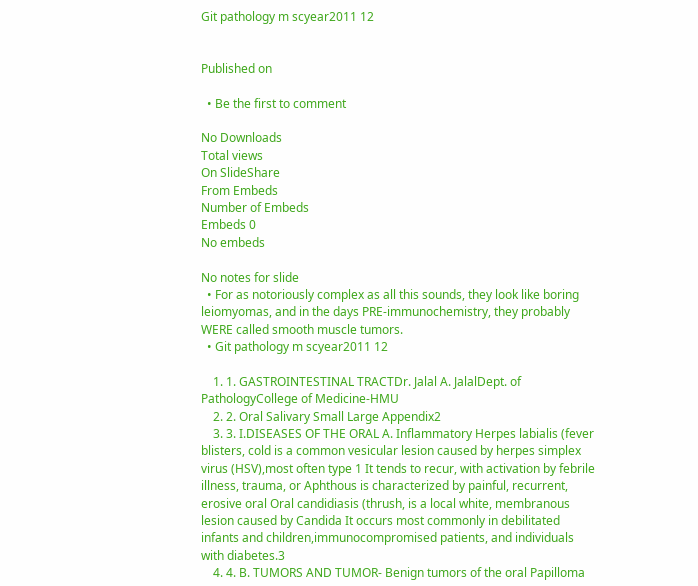Git pathology m scyear2011 12


Published on

  • Be the first to comment

No Downloads
Total views
On SlideShare
From Embeds
Number of Embeds
Embeds 0
No embeds

No notes for slide
  • For as notoriously complex as all this sounds, they look like boring leiomyomas, and in the days PRE-immunochemistry, they probably WERE called smooth muscle tumors.
  • Git pathology m scyear2011 12

    1. 1. GASTROINTESTINAL TRACTDr. Jalal A. JalalDept. of PathologyCollege of Medicine-HMU
    2. 2. Oral Salivary Small Large Appendix2
    3. 3. I.DISEASES OF THE ORAL A. Inflammatory Herpes labialis (fever blisters, cold is a common vesicular lesion caused by herpes simplex virus (HSV),most often type 1 It tends to recur, with activation by febrile illness, trauma, or Aphthous is characterized by painful, recurrent, erosive oral Oral candidiasis (thrush, is a local white, membranous lesion caused by Candida It occurs most commonly in debilitated infants and children,immunocompromised patients, and individuals with diabetes.3
    4. 4. B. TUMORS AND TUMOR- Benign tumors of the oral Papilloma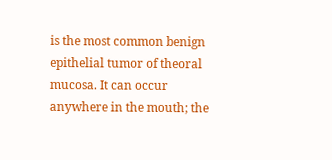is the most common benign epithelial tumor of theoral mucosa. It can occur anywhere in the mouth; the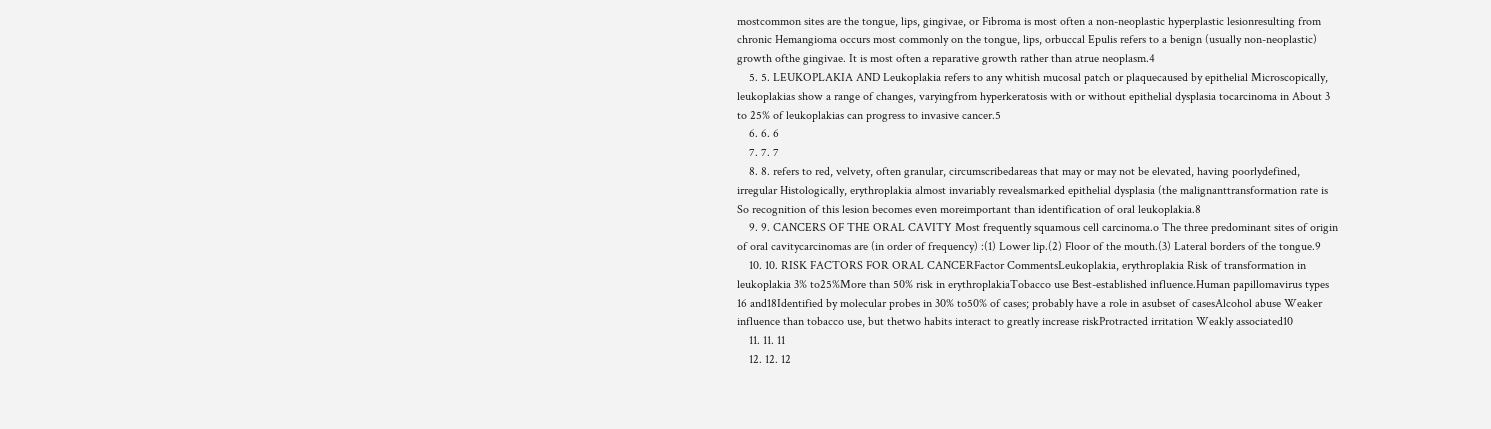mostcommon sites are the tongue, lips, gingivae, or Fibroma is most often a non-neoplastic hyperplastic lesionresulting from chronic Hemangioma occurs most commonly on the tongue, lips, orbuccal Epulis refers to a benign (usually non-neoplastic) growth ofthe gingivae. It is most often a reparative growth rather than atrue neoplasm.4
    5. 5. LEUKOPLAKIA AND Leukoplakia refers to any whitish mucosal patch or plaquecaused by epithelial Microscopically, leukoplakias show a range of changes, varyingfrom hyperkeratosis with or without epithelial dysplasia tocarcinoma in About 3 to 25% of leukoplakias can progress to invasive cancer.5
    6. 6. 6
    7. 7. 7
    8. 8. refers to red, velvety, often granular, circumscribedareas that may or may not be elevated, having poorlydefined, irregular Histologically, erythroplakia almost invariably revealsmarked epithelial dysplasia (the malignanttransformation rate is So recognition of this lesion becomes even moreimportant than identification of oral leukoplakia.8
    9. 9. CANCERS OF THE ORAL CAVITY Most frequently squamous cell carcinoma.o The three predominant sites of origin of oral cavitycarcinomas are (in order of frequency) :(1) Lower lip.(2) Floor of the mouth.(3) Lateral borders of the tongue.9
    10. 10. RISK FACTORS FOR ORAL CANCERFactor CommentsLeukoplakia, erythroplakia Risk of transformation in leukoplakia 3% to25%More than 50% risk in erythroplakiaTobacco use Best-established influence.Human papillomavirus types 16 and18Identified by molecular probes in 30% to50% of cases; probably have a role in asubset of casesAlcohol abuse Weaker influence than tobacco use, but thetwo habits interact to greatly increase riskProtracted irritation Weakly associated10
    11. 11. 11
    12. 12. 12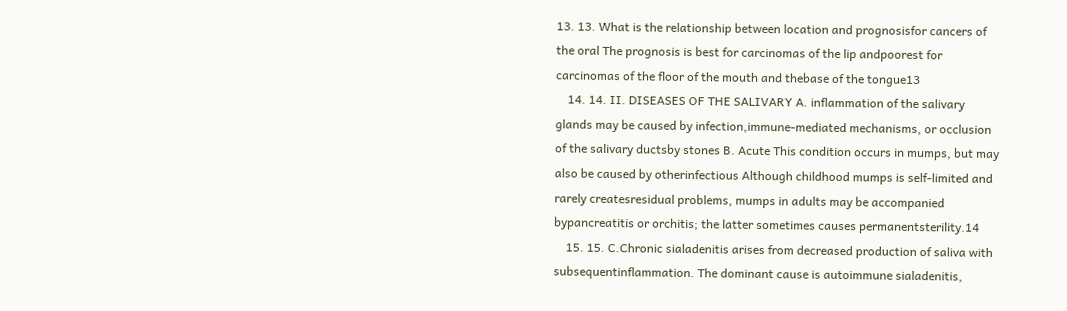13. 13. What is the relationship between location and prognosisfor cancers of the oral The prognosis is best for carcinomas of the lip andpoorest for carcinomas of the floor of the mouth and thebase of the tongue13
    14. 14. II. DISEASES OF THE SALIVARY A. inflammation of the salivary glands may be caused by infection,immune-mediated mechanisms, or occlusion of the salivary ductsby stones B. Acute This condition occurs in mumps, but may also be caused by otherinfectious Although childhood mumps is self-limited and rarely createsresidual problems, mumps in adults may be accompanied bypancreatitis or orchitis; the latter sometimes causes permanentsterility.14
    15. 15. C.Chronic sialadenitis arises from decreased production of saliva with subsequentinflammation. The dominant cause is autoimmune sialadenitis,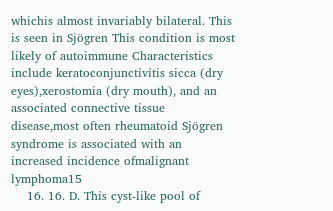whichis almost invariably bilateral. This is seen in Sjögren This condition is most likely of autoimmune Characteristics include keratoconjunctivitis sicca (dry eyes),xerostomia (dry mouth), and an associated connective tissue disease,most often rheumatoid Sjögren syndrome is associated with an increased incidence ofmalignant lymphoma15
    16. 16. D. This cyst-like pool of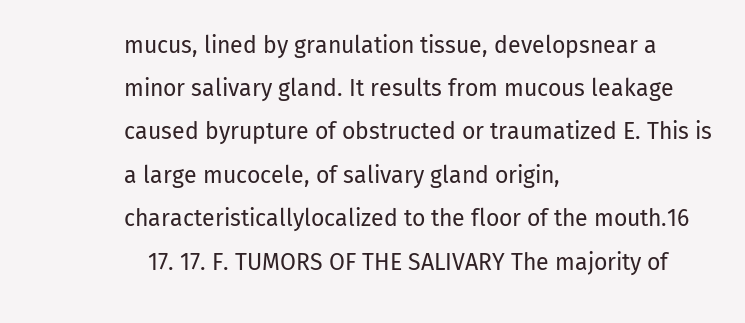mucus, lined by granulation tissue, developsnear a minor salivary gland. It results from mucous leakage caused byrupture of obstructed or traumatized E. This is a large mucocele, of salivary gland origin, characteristicallylocalized to the floor of the mouth.16
    17. 17. F. TUMORS OF THE SALIVARY The majority of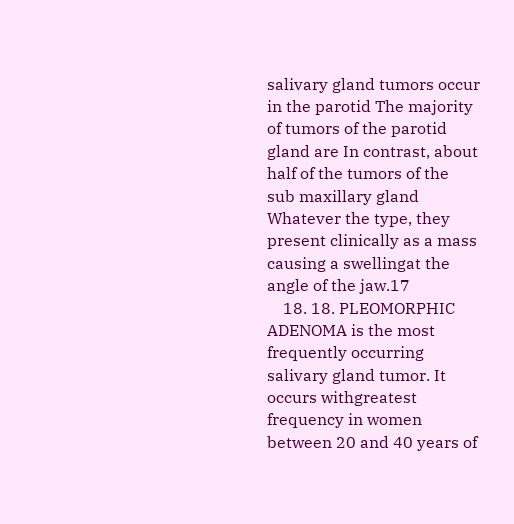salivary gland tumors occur in the parotid The majority of tumors of the parotid gland are In contrast, about half of the tumors of the sub maxillary gland Whatever the type, they present clinically as a mass causing a swellingat the angle of the jaw.17
    18. 18. PLEOMORPHIC ADENOMA is the most frequently occurring salivary gland tumor. It occurs withgreatest frequency in women between 20 and 40 years of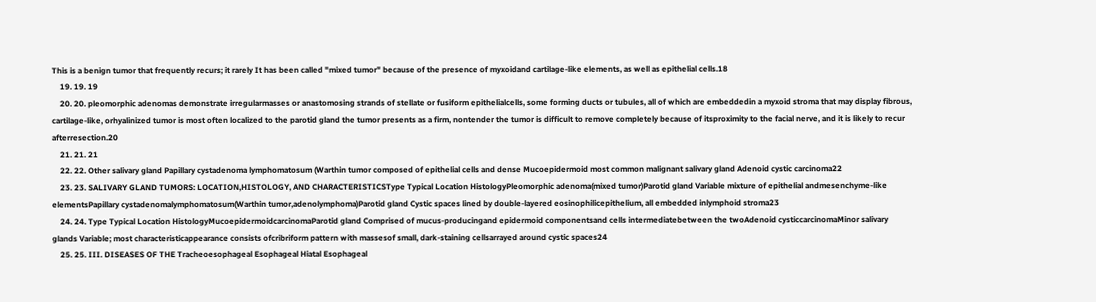This is a benign tumor that frequently recurs; it rarely It has been called "mixed tumor" because of the presence of myxoidand cartilage-like elements, as well as epithelial cells.18
    19. 19. 19
    20. 20. pleomorphic adenomas demonstrate irregularmasses or anastomosing strands of stellate or fusiform epithelialcells, some forming ducts or tubules, all of which are embeddedin a myxoid stroma that may display fibrous, cartilage-like, orhyalinized tumor is most often localized to the parotid gland the tumor presents as a firm, nontender the tumor is difficult to remove completely because of itsproximity to the facial nerve, and it is likely to recur afterresection.20
    21. 21. 21
    22. 22. Other salivary gland Papillary cystadenoma lymphomatosum (Warthin tumor composed of epithelial cells and dense Mucoepidermoid most common malignant salivary gland Adenoid cystic carcinoma22
    23. 23. SALIVARY GLAND TUMORS: LOCATION,HISTOLOGY, AND CHARACTERISTICSType Typical Location HistologyPleomorphic adenoma(mixed tumor)Parotid gland Variable mixture of epithelial andmesenchyme-like elementsPapillary cystadenomalymphomatosum(Warthin tumor,adenolymphoma)Parotid gland Cystic spaces lined by double-layered eosinophilicepithelium, all embedded inlymphoid stroma23
    24. 24. Type Typical Location HistologyMucoepidermoidcarcinomaParotid gland Comprised of mucus-producingand epidermoid componentsand cells intermediatebetween the twoAdenoid cysticcarcinomaMinor salivary glands Variable; most characteristicappearance consists ofcribriform pattern with massesof small, dark-staining cellsarrayed around cystic spaces24
    25. 25. III. DISEASES OF THE Tracheoesophageal Esophageal Hiatal Esophageal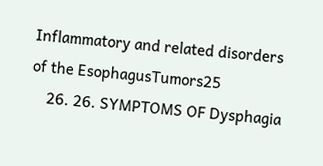Inflammatory and related disorders of the EsophagusTumors25
    26. 26. SYMPTOMS OF Dysphagia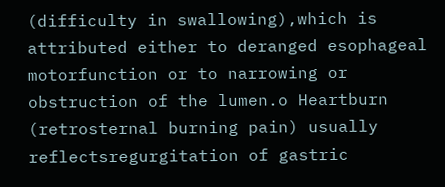(difficulty in swallowing),which is attributed either to deranged esophageal motorfunction or to narrowing or obstruction of the lumen.o Heartburn (retrosternal burning pain) usually reflectsregurgitation of gastric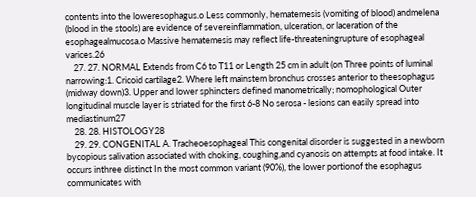contents into the loweresophagus.o Less commonly, hematemesis (vomiting of blood) andmelena (blood in the stools) are evidence of severeinflammation, ulceration, or laceration of the esophagealmucosa.o Massive hematemesis may reflect life-threateningrupture of esophageal varices.26
    27. 27. NORMAL Extends from C6 to T11 or Length 25 cm in adult (on Three points of luminal narrowing:1. Cricoid cartilage2. Where left mainstem bronchus crosses anterior to theesophagus (midway down)3. Upper and lower sphincters defined manometrically; nomophological Outer longitudinal muscle layer is striated for the first 6-8 No serosa - lesions can easily spread into mediastinum27
    28. 28. HISTOLOGY28
    29. 29. CONGENITAL A. Tracheoesophageal This congenital disorder is suggested in a newborn bycopious salivation associated with choking, coughing,and cyanosis on attempts at food intake. It occurs inthree distinct In the most common variant (90%), the lower portionof the esophagus communicates with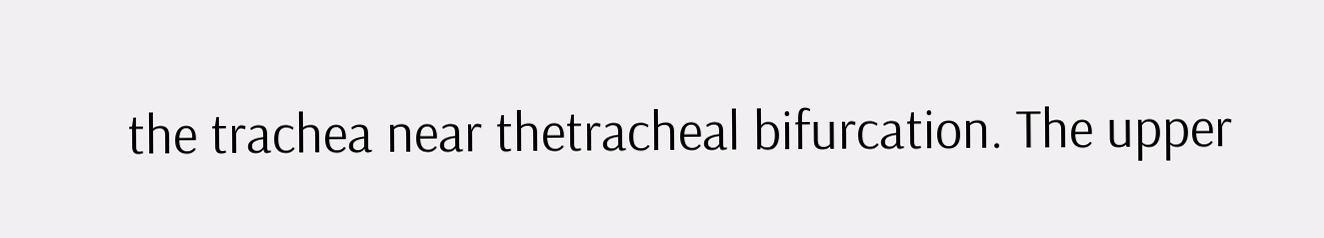the trachea near thetracheal bifurcation. The upper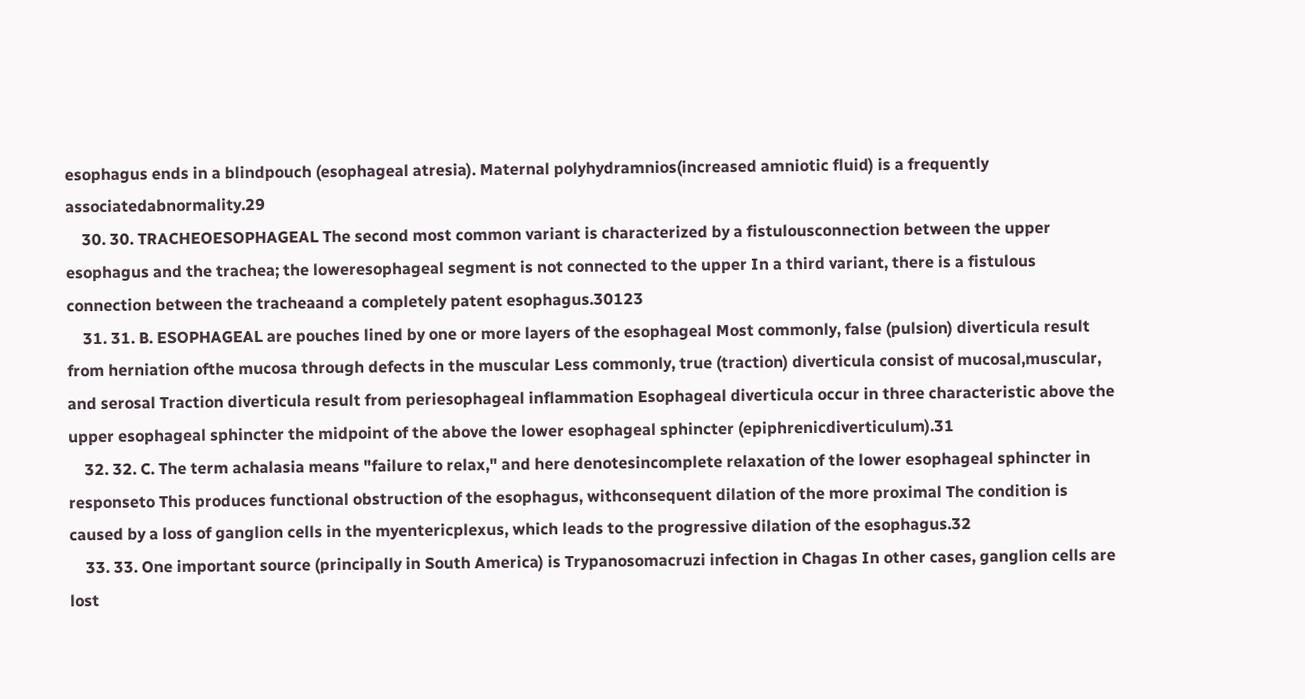esophagus ends in a blindpouch (esophageal atresia). Maternal polyhydramnios(increased amniotic fluid) is a frequently associatedabnormality.29
    30. 30. TRACHEOESOPHAGEAL The second most common variant is characterized by a fistulousconnection between the upper esophagus and the trachea; the loweresophageal segment is not connected to the upper In a third variant, there is a fistulous connection between the tracheaand a completely patent esophagus.30123
    31. 31. B. ESOPHAGEAL are pouches lined by one or more layers of the esophageal Most commonly, false (pulsion) diverticula result from herniation ofthe mucosa through defects in the muscular Less commonly, true (traction) diverticula consist of mucosal,muscular, and serosal Traction diverticula result from periesophageal inflammation Esophageal diverticula occur in three characteristic above the upper esophageal sphincter the midpoint of the above the lower esophageal sphincter (epiphrenicdiverticulum).31
    32. 32. C. The term achalasia means "failure to relax," and here denotesincomplete relaxation of the lower esophageal sphincter in responseto This produces functional obstruction of the esophagus, withconsequent dilation of the more proximal The condition is caused by a loss of ganglion cells in the myentericplexus, which leads to the progressive dilation of the esophagus.32
    33. 33. One important source (principally in South America) is Trypanosomacruzi infection in Chagas In other cases, ganglion cells are lost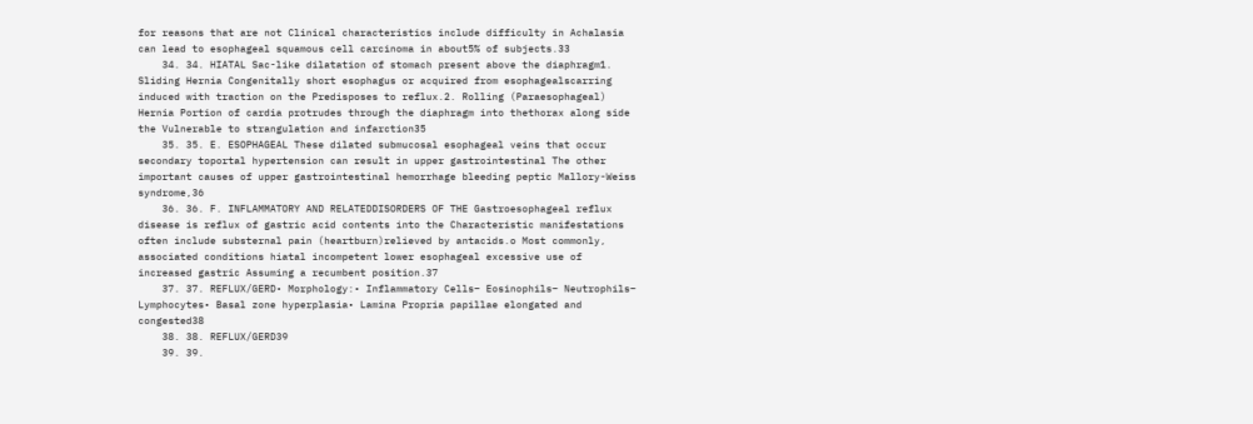for reasons that are not Clinical characteristics include difficulty in Achalasia can lead to esophageal squamous cell carcinoma in about5% of subjects.33
    34. 34. HIATAL Sac-like dilatation of stomach present above the diaphragm1. Sliding Hernia Congenitally short esophagus or acquired from esophagealscarring induced with traction on the Predisposes to reflux.2. Rolling (Paraesophageal) Hernia Portion of cardia protrudes through the diaphragm into thethorax along side the Vulnerable to strangulation and infarction35
    35. 35. E. ESOPHAGEAL These dilated submucosal esophageal veins that occur secondary toportal hypertension can result in upper gastrointestinal The other important causes of upper gastrointestinal hemorrhage bleeding peptic Mallory-Weiss syndrome,36
    36. 36. F. INFLAMMATORY AND RELATEDDISORDERS OF THE Gastroesophageal reflux disease is reflux of gastric acid contents into the Characteristic manifestations often include substernal pain (heartburn)relieved by antacids.o Most commonly, associated conditions hiatal incompetent lower esophageal excessive use of increased gastric Assuming a recumbent position.37
    37. 37. REFLUX/GERD• Morphology:• Inflammatory Cells– Eosinophils– Neutrophils– Lymphocytes• Basal zone hyperplasia• Lamina Propria papillae elongated and congested38
    38. 38. REFLUX/GERD39
    39. 39.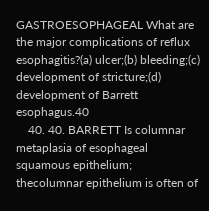GASTROESOPHAGEAL What are the major complications of reflux esophagitis?(a) ulcer;(b) bleeding;(c) development of stricture;(d) development of Barrett esophagus.40
    40. 40. BARRETT Is columnar metaplasia of esophageal squamous epithelium; thecolumnar epithelium is often of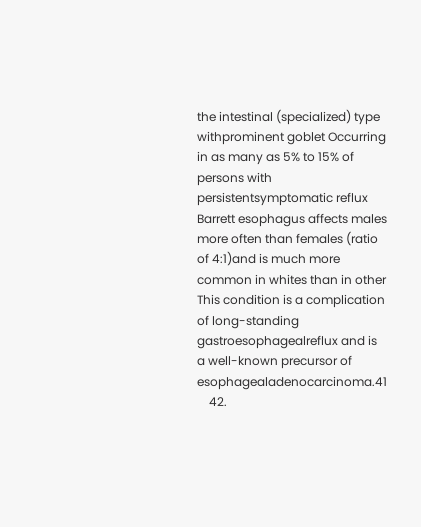the intestinal (specialized) type withprominent goblet Occurring in as many as 5% to 15% of persons with persistentsymptomatic reflux Barrett esophagus affects males more often than females (ratio of 4:1)and is much more common in whites than in other This condition is a complication of long-standing gastroesophagealreflux and is a well-known precursor of esophagealadenocarcinoma.41
    42.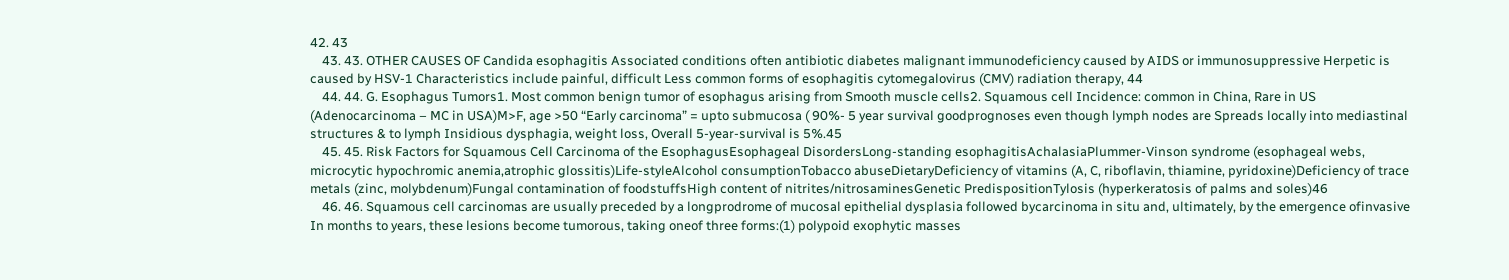42. 43
    43. 43. OTHER CAUSES OF Candida esophagitis Associated conditions often antibiotic diabetes malignant immunodeficiency caused by AIDS or immunosuppressive Herpetic is caused by HSV-1 Characteristics include painful, difficult Less common forms of esophagitis cytomegalovirus (CMV) radiation therapy, 44
    44. 44. G. Esophagus Tumors1. Most common benign tumor of esophagus arising from Smooth muscle cells2. Squamous cell Incidence: common in China, Rare in US (Adenocarcinoma – MC in USA)M>F, age >50 “Early carcinoma” = upto submucosa ( 90%- 5 year survival goodprognoses even though lymph nodes are Spreads locally into mediastinal structures & to lymph Insidious dysphagia, weight loss, Overall 5-year-survival is 5%.45
    45. 45. Risk Factors for Squamous Cell Carcinoma of the EsophagusEsophageal DisordersLong-standing esophagitisAchalasiaPlummer-Vinson syndrome (esophageal webs, microcytic hypochromic anemia,atrophic glossitis)Life-styleAlcohol consumptionTobacco abuseDietaryDeficiency of vitamins (A, C, riboflavin, thiamine, pyridoxine)Deficiency of trace metals (zinc, molybdenum)Fungal contamination of foodstuffsHigh content of nitrites/nitrosaminesGenetic PredispositionTylosis (hyperkeratosis of palms and soles)46
    46. 46. Squamous cell carcinomas are usually preceded by a longprodrome of mucosal epithelial dysplasia followed bycarcinoma in situ and, ultimately, by the emergence ofinvasive In months to years, these lesions become tumorous, taking oneof three forms:(1) polypoid exophytic masses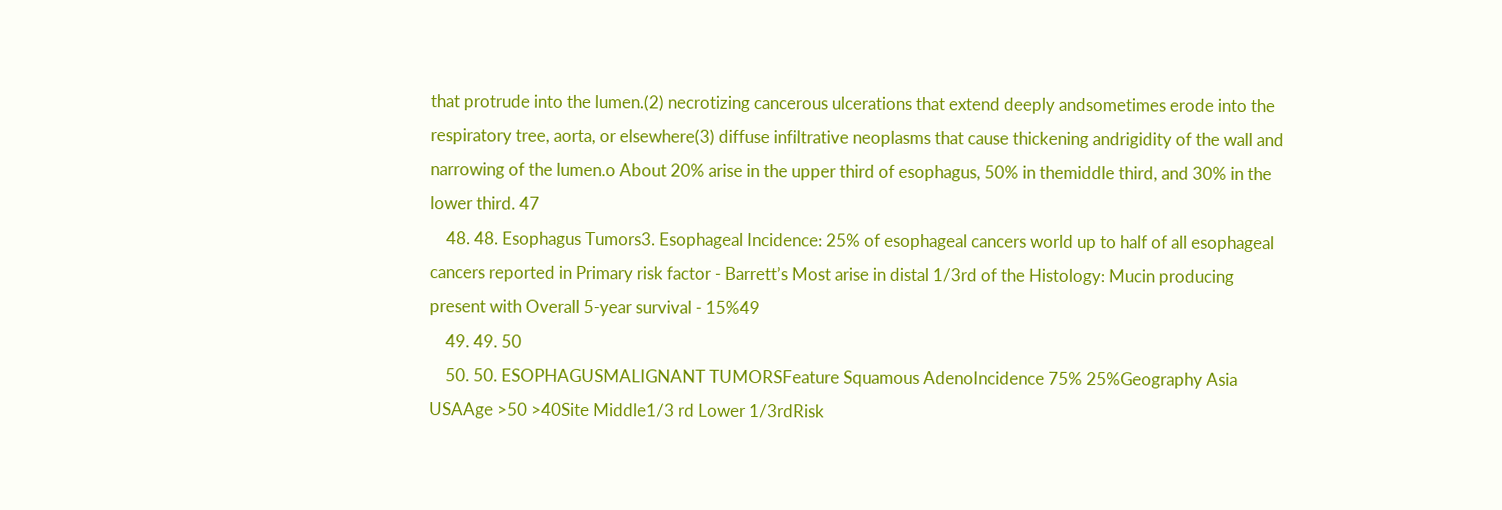that protrude into the lumen.(2) necrotizing cancerous ulcerations that extend deeply andsometimes erode into the respiratory tree, aorta, or elsewhere(3) diffuse infiltrative neoplasms that cause thickening andrigidity of the wall and narrowing of the lumen.o About 20% arise in the upper third of esophagus, 50% in themiddle third, and 30% in the lower third. 47
    48. 48. Esophagus Tumors3. Esophageal Incidence: 25% of esophageal cancers world up to half of all esophageal cancers reported in Primary risk factor - Barrett’s Most arise in distal 1/3rd of the Histology: Mucin producing present with Overall 5-year survival - 15%49
    49. 49. 50
    50. 50. ESOPHAGUSMALIGNANT TUMORSFeature Squamous AdenoIncidence 75% 25%Geography Asia USAAge >50 >40Site Middle1/3 rd Lower 1/3rdRisk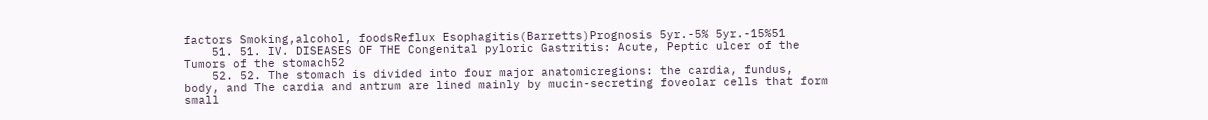factors Smoking,alcohol, foodsReflux Esophagitis(Barretts)Prognosis 5yr.-5% 5yr.-15%51
    51. 51. IV. DISEASES OF THE Congenital pyloric Gastritis: Acute, Peptic ulcer of the Tumors of the stomach52
    52. 52. The stomach is divided into four major anatomicregions: the cardia, fundus, body, and The cardia and antrum are lined mainly by mucin-secreting foveolar cells that form small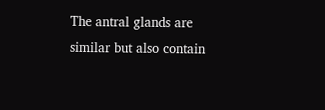The antral glands are similar but also contain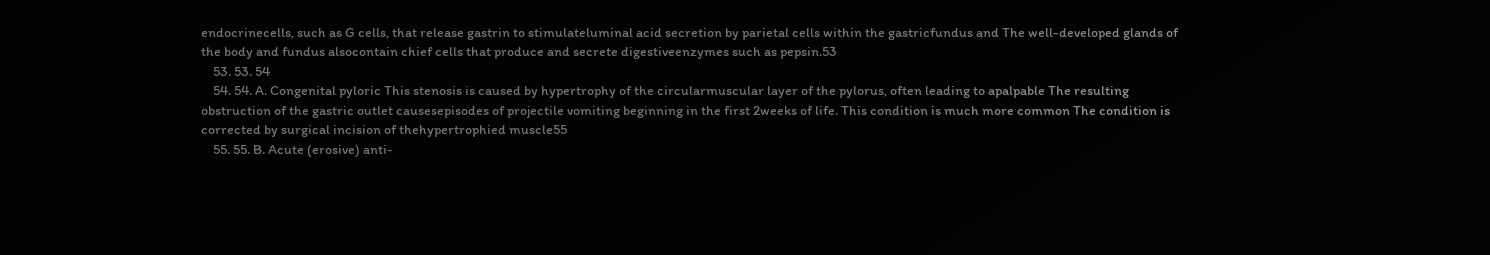endocrinecells, such as G cells, that release gastrin to stimulateluminal acid secretion by parietal cells within the gastricfundus and The well-developed glands of the body and fundus alsocontain chief cells that produce and secrete digestiveenzymes such as pepsin.53
    53. 53. 54
    54. 54. A. Congenital pyloric This stenosis is caused by hypertrophy of the circularmuscular layer of the pylorus, often leading to apalpable The resulting obstruction of the gastric outlet causesepisodes of projectile vomiting beginning in the first 2weeks of life. This condition is much more common The condition is corrected by surgical incision of thehypertrophied muscle55
    55. 55. B. Acute (erosive) anti-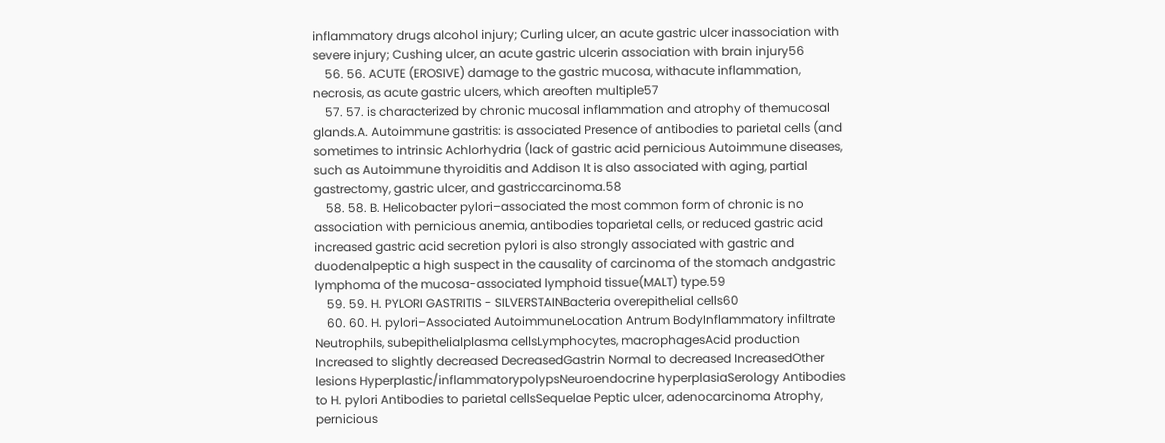inflammatory drugs alcohol injury; Curling ulcer, an acute gastric ulcer inassociation with severe injury; Cushing ulcer, an acute gastric ulcerin association with brain injury56
    56. 56. ACUTE (EROSIVE) damage to the gastric mucosa, withacute inflammation, necrosis, as acute gastric ulcers, which areoften multiple57
    57. 57. is characterized by chronic mucosal inflammation and atrophy of themucosal glands.A. Autoimmune gastritis: is associated Presence of antibodies to parietal cells (and sometimes to intrinsic Achlorhydria (lack of gastric acid pernicious Autoimmune diseases, such as Autoimmune thyroiditis and Addison It is also associated with aging, partial gastrectomy, gastric ulcer, and gastriccarcinoma.58
    58. 58. B. Helicobacter pylori–associated the most common form of chronic is no association with pernicious anemia, antibodies toparietal cells, or reduced gastric acid increased gastric acid secretion pylori is also strongly associated with gastric and duodenalpeptic a high suspect in the causality of carcinoma of the stomach andgastric lymphoma of the mucosa-associated lymphoid tissue(MALT) type.59
    59. 59. H. PYLORI GASTRITIS - SILVERSTAINBacteria overepithelial cells60
    60. 60. H. pylori–Associated AutoimmuneLocation Antrum BodyInflammatory infiltrate Neutrophils, subepithelialplasma cellsLymphocytes, macrophagesAcid production Increased to slightly decreased DecreasedGastrin Normal to decreased IncreasedOther lesions Hyperplastic/inflammatorypolypsNeuroendocrine hyperplasiaSerology Antibodies to H. pylori Antibodies to parietal cellsSequelae Peptic ulcer, adenocarcinoma Atrophy, pernicious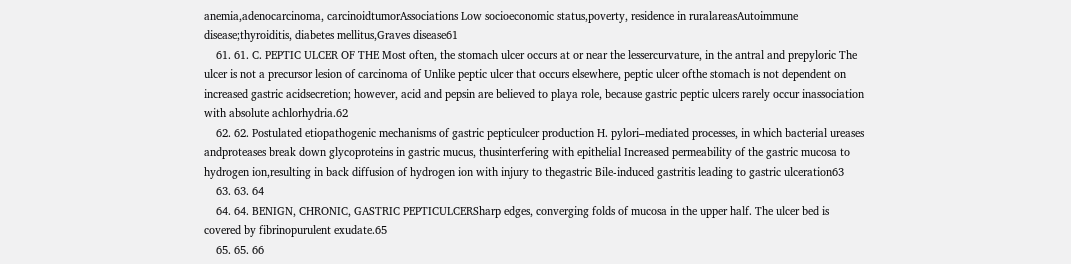anemia,adenocarcinoma, carcinoidtumorAssociations Low socioeconomic status,poverty, residence in ruralareasAutoimmune disease;thyroiditis, diabetes mellitus,Graves disease61
    61. 61. C. PEPTIC ULCER OF THE Most often, the stomach ulcer occurs at or near the lessercurvature, in the antral and prepyloric The ulcer is not a precursor lesion of carcinoma of Unlike peptic ulcer that occurs elsewhere, peptic ulcer ofthe stomach is not dependent on increased gastric acidsecretion; however, acid and pepsin are believed to playa role, because gastric peptic ulcers rarely occur inassociation with absolute achlorhydria.62
    62. 62. Postulated etiopathogenic mechanisms of gastric pepticulcer production H. pylori–mediated processes, in which bacterial ureases andproteases break down glycoproteins in gastric mucus, thusinterfering with epithelial Increased permeability of the gastric mucosa to hydrogen ion,resulting in back diffusion of hydrogen ion with injury to thegastric Bile-induced gastritis leading to gastric ulceration63
    63. 63. 64
    64. 64. BENIGN, CHRONIC, GASTRIC PEPTICULCERSharp edges, converging folds of mucosa in the upper half. The ulcer bed is covered by fibrinopurulent exudate.65
    65. 65. 66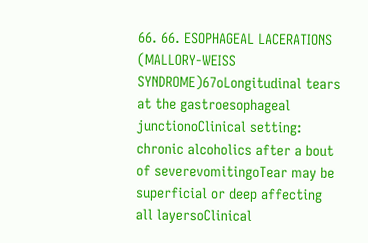66. 66. ESOPHAGEAL LACERATIONS (MALLORY-WEISS SYNDROME)67oLongitudinal tears at the gastroesophageal junctionoClinical setting: chronic alcoholics after a bout of severevomitingoTear may be superficial or deep affecting all layersoClinical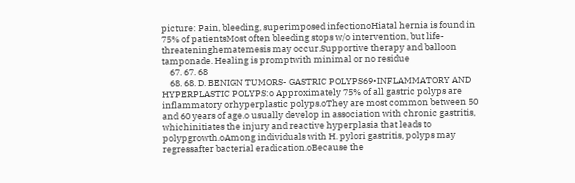picture: Pain, bleeding, superimposed infectionoHiatal hernia is found in 75% of patientsMost often bleeding stops w/o intervention, but life-threateninghematemesis may occur.Supportive therapy and balloon tamponade. Healing is promptwith minimal or no residue
    67. 67. 68
    68. 68. D. BENIGN TUMORS- GASTRIC POLYPS69•INFLAMMATORY AND HYPERPLASTIC POLYPS:o Approximately 75% of all gastric polyps are inflammatory orhyperplastic polyps.oThey are most common between 50 and 60 years of age.o usually develop in association with chronic gastritis, whichinitiates the injury and reactive hyperplasia that leads to polypgrowth.oAmong individuals with H. pylori gastritis, polyps may regressafter bacterial eradication.oBecause the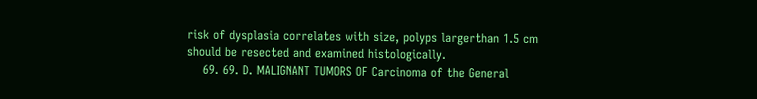risk of dysplasia correlates with size, polyps largerthan 1.5 cm should be resected and examined histologically.
    69. 69. D. MALIGNANT TUMORS OF Carcinoma of the General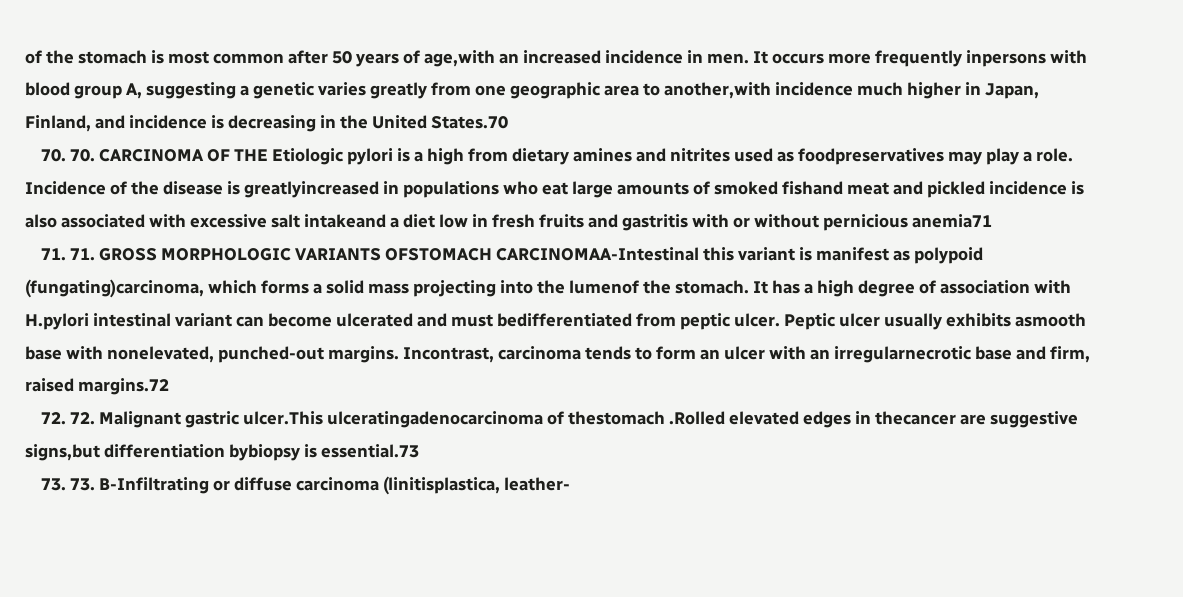of the stomach is most common after 50 years of age,with an increased incidence in men. It occurs more frequently inpersons with blood group A, suggesting a genetic varies greatly from one geographic area to another,with incidence much higher in Japan, Finland, and incidence is decreasing in the United States.70
    70. 70. CARCINOMA OF THE Etiologic pylori is a high from dietary amines and nitrites used as foodpreservatives may play a role. Incidence of the disease is greatlyincreased in populations who eat large amounts of smoked fishand meat and pickled incidence is also associated with excessive salt intakeand a diet low in fresh fruits and gastritis with or without pernicious anemia71
    71. 71. GROSS MORPHOLOGIC VARIANTS OFSTOMACH CARCINOMAA-Intestinal this variant is manifest as polypoid (fungating)carcinoma, which forms a solid mass projecting into the lumenof the stomach. It has a high degree of association with H.pylori intestinal variant can become ulcerated and must bedifferentiated from peptic ulcer. Peptic ulcer usually exhibits asmooth base with nonelevated, punched-out margins. Incontrast, carcinoma tends to form an ulcer with an irregularnecrotic base and firm, raised margins.72
    72. 72. Malignant gastric ulcer.This ulceratingadenocarcinoma of thestomach .Rolled elevated edges in thecancer are suggestive signs,but differentiation bybiopsy is essential.73
    73. 73. B-Infiltrating or diffuse carcinoma (linitisplastica, leather-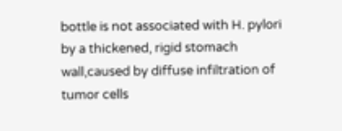bottle is not associated with H. pylori by a thickened, rigid stomach wall,caused by diffuse infiltration of tumor cells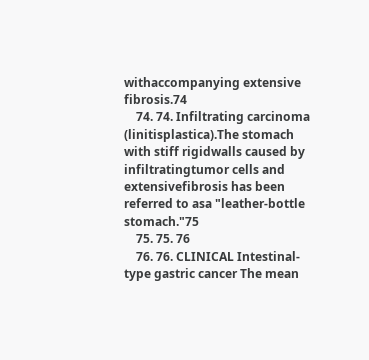withaccompanying extensive fibrosis.74
    74. 74. Infiltrating carcinoma (linitisplastica).The stomach with stiff rigidwalls caused by infiltratingtumor cells and extensivefibrosis has been referred to asa "leather-bottle stomach."75
    75. 75. 76
    76. 76. CLINICAL Intestinal-type gastric cancer The mean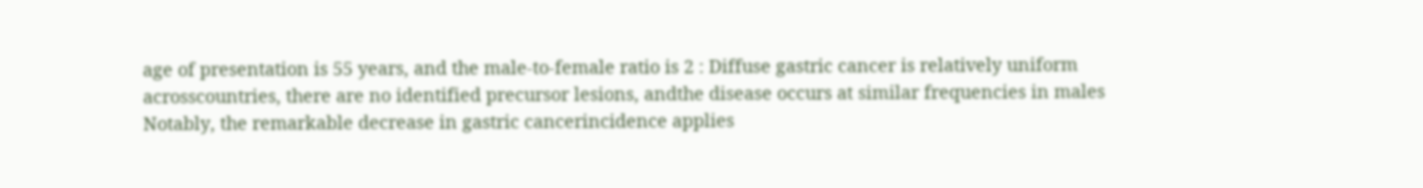age of presentation is 55 years, and the male-to-female ratio is 2 : Diffuse gastric cancer is relatively uniform acrosscountries, there are no identified precursor lesions, andthe disease occurs at similar frequencies in males Notably, the remarkable decrease in gastric cancerincidence applies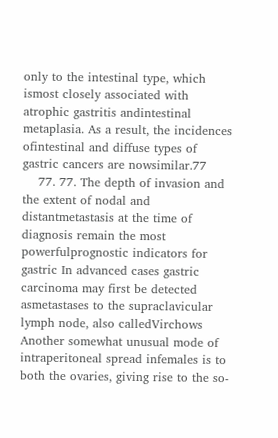only to the intestinal type, which ismost closely associated with atrophic gastritis andintestinal metaplasia. As a result, the incidences ofintestinal and diffuse types of gastric cancers are nowsimilar.77
    77. 77. The depth of invasion and the extent of nodal and distantmetastasis at the time of diagnosis remain the most powerfulprognostic indicators for gastric In advanced cases gastric carcinoma may first be detected asmetastases to the supraclavicular lymph node, also calledVirchows Another somewhat unusual mode of intraperitoneal spread infemales is to both the ovaries, giving rise to the so-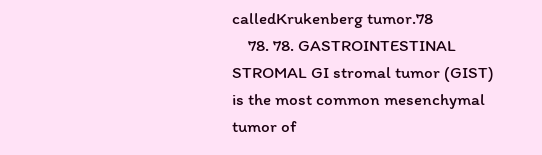calledKrukenberg tumor.78
    78. 78. GASTROINTESTINAL STROMAL GI stromal tumor (GIST) is the most common mesenchymal tumor of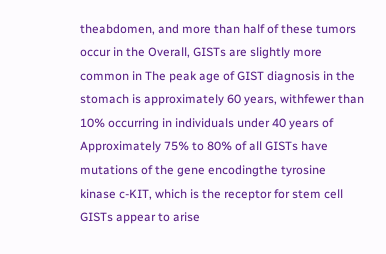theabdomen, and more than half of these tumors occur in the Overall, GISTs are slightly more common in The peak age of GIST diagnosis in the stomach is approximately 60 years, withfewer than 10% occurring in individuals under 40 years of Approximately 75% to 80% of all GISTs have mutations of the gene encodingthe tyrosine kinase c-KIT, which is the receptor for stem cell GISTs appear to arise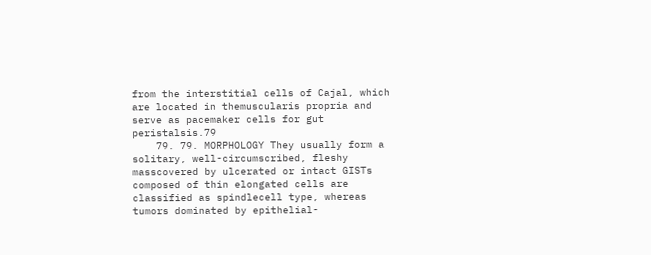from the interstitial cells of Cajal, which are located in themuscularis propria and serve as pacemaker cells for gut peristalsis.79
    79. 79. MORPHOLOGY They usually form a solitary, well-circumscribed, fleshy masscovered by ulcerated or intact GISTs composed of thin elongated cells are classified as spindlecell type, whereas tumors dominated by epithelial-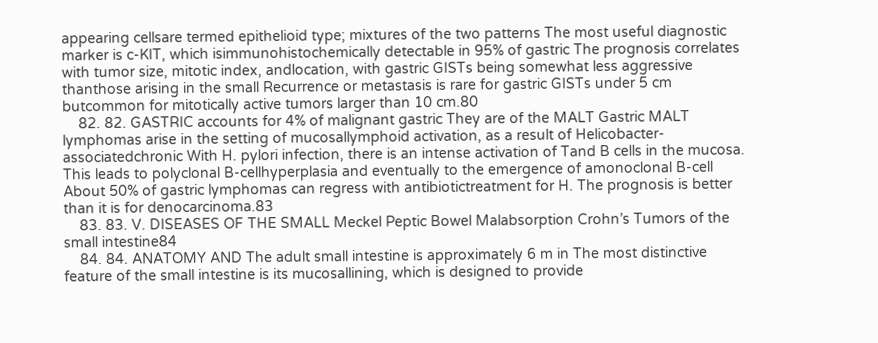appearing cellsare termed epithelioid type; mixtures of the two patterns The most useful diagnostic marker is c-KIT, which isimmunohistochemically detectable in 95% of gastric The prognosis correlates with tumor size, mitotic index, andlocation, with gastric GISTs being somewhat less aggressive thanthose arising in the small Recurrence or metastasis is rare for gastric GISTs under 5 cm butcommon for mitotically active tumors larger than 10 cm.80
    82. 82. GASTRIC accounts for 4% of malignant gastric They are of the MALT Gastric MALT lymphomas arise in the setting of mucosallymphoid activation, as a result of Helicobacter-associatedchronic With H. pylori infection, there is an intense activation of Tand B cells in the mucosa. This leads to polyclonal B-cellhyperplasia and eventually to the emergence of amonoclonal B-cell About 50% of gastric lymphomas can regress with antibiotictreatment for H. The prognosis is better than it is for denocarcinoma.83
    83. 83. V. DISEASES OF THE SMALL Meckel Peptic Bowel Malabsorption Crohn’s Tumors of the small intestine84
    84. 84. ANATOMY AND The adult small intestine is approximately 6 m in The most distinctive feature of the small intestine is its mucosallining, which is designed to provide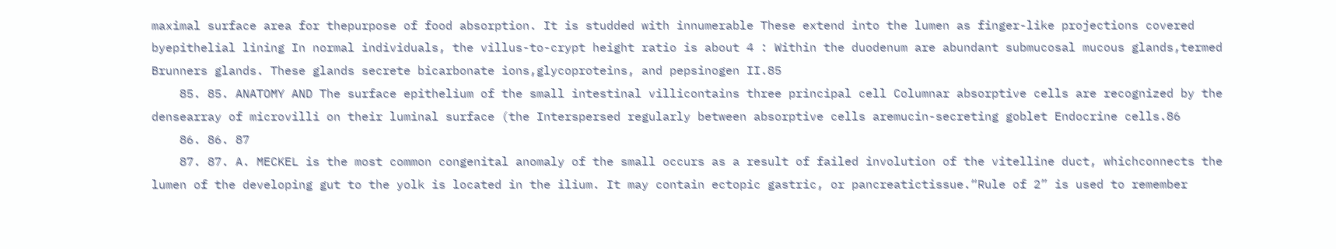maximal surface area for thepurpose of food absorption. It is studded with innumerable These extend into the lumen as finger-like projections covered byepithelial lining In normal individuals, the villus-to-crypt height ratio is about 4 : Within the duodenum are abundant submucosal mucous glands,termed Brunners glands. These glands secrete bicarbonate ions,glycoproteins, and pepsinogen II.85
    85. 85. ANATOMY AND The surface epithelium of the small intestinal villicontains three principal cell Columnar absorptive cells are recognized by the densearray of microvilli on their luminal surface (the Interspersed regularly between absorptive cells aremucin-secreting goblet Endocrine cells.86
    86. 86. 87
    87. 87. A. MECKEL is the most common congenital anomaly of the small occurs as a result of failed involution of the vitelline duct, whichconnects the lumen of the developing gut to the yolk is located in the ilium. It may contain ectopic gastric, or pancreatictissue.“Rule of 2” is used to remember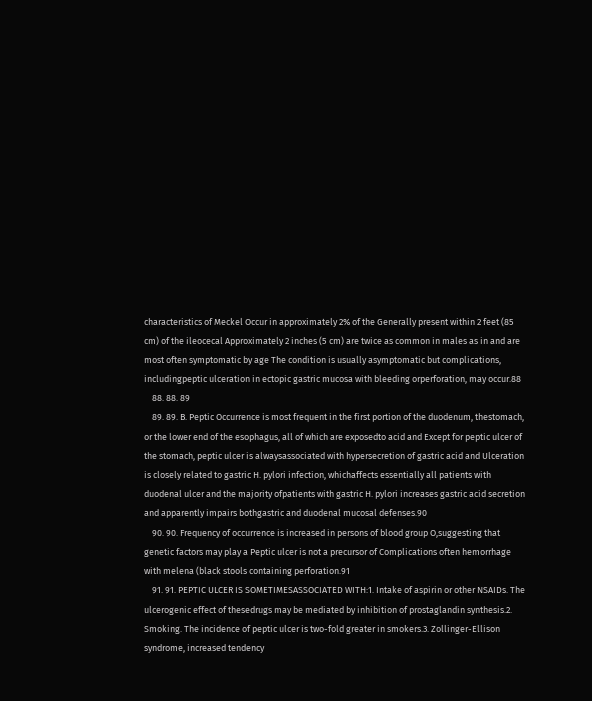characteristics of Meckel Occur in approximately 2% of the Generally present within 2 feet (85 cm) of the ileocecal Approximately 2 inches (5 cm) are twice as common in males as in and are most often symptomatic by age The condition is usually asymptomatic but complications, includingpeptic ulceration in ectopic gastric mucosa with bleeding orperforation, may occur.88
    88. 88. 89
    89. 89. B. Peptic Occurrence is most frequent in the first portion of the duodenum, thestomach, or the lower end of the esophagus, all of which are exposedto acid and Except for peptic ulcer of the stomach, peptic ulcer is alwaysassociated with hypersecretion of gastric acid and Ulceration is closely related to gastric H. pylori infection, whichaffects essentially all patients with duodenal ulcer and the majority ofpatients with gastric H. pylori increases gastric acid secretion and apparently impairs bothgastric and duodenal mucosal defenses.90
    90. 90. Frequency of occurrence is increased in persons of blood group O,suggesting that genetic factors may play a Peptic ulcer is not a precursor of Complications often hemorrhage with melena (black stools containing perforation.91
    91. 91. PEPTIC ULCER IS SOMETIMESASSOCIATED WITH:1. Intake of aspirin or other NSAIDs. The ulcerogenic effect of thesedrugs may be mediated by inhibition of prostaglandin synthesis.2. Smoking. The incidence of peptic ulcer is two-fold greater in smokers.3. Zollinger-Ellison syndrome, increased tendency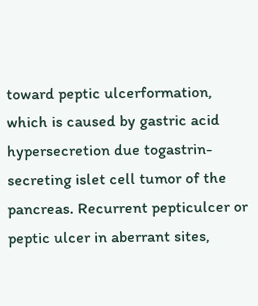toward peptic ulcerformation, which is caused by gastric acid hypersecretion due togastrin-secreting islet cell tumor of the pancreas. Recurrent pepticulcer or peptic ulcer in aberrant sites,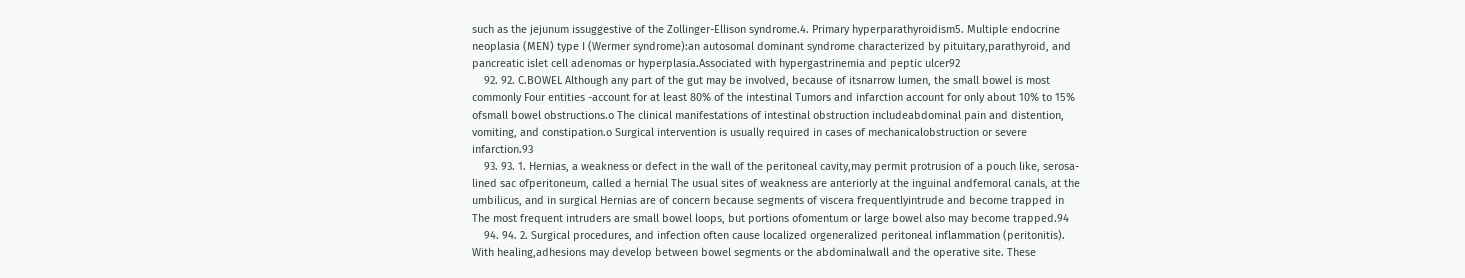such as the jejunum issuggestive of the Zollinger-Ellison syndrome.4. Primary hyperparathyroidism5. Multiple endocrine neoplasia (MEN) type I (Wermer syndrome):an autosomal dominant syndrome characterized by pituitary,parathyroid, and pancreatic islet cell adenomas or hyperplasia.Associated with hypergastrinemia and peptic ulcer92
    92. 92. C.BOWEL Although any part of the gut may be involved, because of itsnarrow lumen, the small bowel is most commonly Four entities -account for at least 80% of the intestinal Tumors and infarction account for only about 10% to 15% ofsmall bowel obstructions.o The clinical manifestations of intestinal obstruction includeabdominal pain and distention, vomiting, and constipation.o Surgical intervention is usually required in cases of mechanicalobstruction or severe infarction.93
    93. 93. 1. Hernias, a weakness or defect in the wall of the peritoneal cavity,may permit protrusion of a pouch like, serosa-lined sac ofperitoneum, called a hernial The usual sites of weakness are anteriorly at the inguinal andfemoral canals, at the umbilicus, and in surgical Hernias are of concern because segments of viscera frequentlyintrude and become trapped in The most frequent intruders are small bowel loops, but portions ofomentum or large bowel also may become trapped.94
    94. 94. 2. Surgical procedures, and infection often cause localized orgeneralized peritoneal inflammation (peritonitis). With healing,adhesions may develop between bowel segments or the abdominalwall and the operative site. These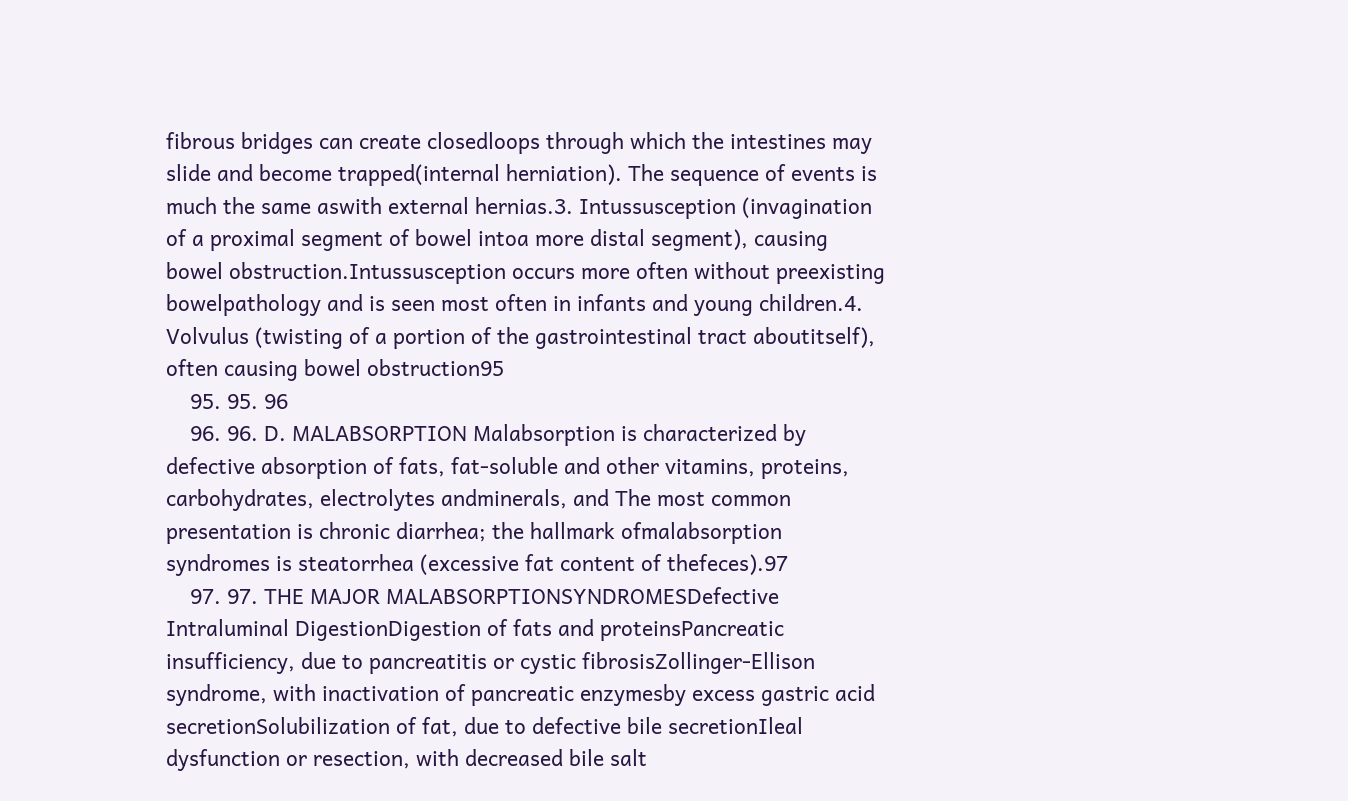fibrous bridges can create closedloops through which the intestines may slide and become trapped(internal herniation). The sequence of events is much the same aswith external hernias.3. Intussusception (invagination of a proximal segment of bowel intoa more distal segment), causing bowel obstruction.Intussusception occurs more often without preexisting bowelpathology and is seen most often in infants and young children.4. Volvulus (twisting of a portion of the gastrointestinal tract aboutitself), often causing bowel obstruction95
    95. 95. 96
    96. 96. D. MALABSORPTION Malabsorption is characterized by defective absorption of fats, fat-soluble and other vitamins, proteins, carbohydrates, electrolytes andminerals, and The most common presentation is chronic diarrhea; the hallmark ofmalabsorption syndromes is steatorrhea (excessive fat content of thefeces).97
    97. 97. THE MAJOR MALABSORPTIONSYNDROMESDefective Intraluminal DigestionDigestion of fats and proteinsPancreatic insufficiency, due to pancreatitis or cystic fibrosisZollinger-Ellison syndrome, with inactivation of pancreatic enzymesby excess gastric acid secretionSolubilization of fat, due to defective bile secretionIleal dysfunction or resection, with decreased bile salt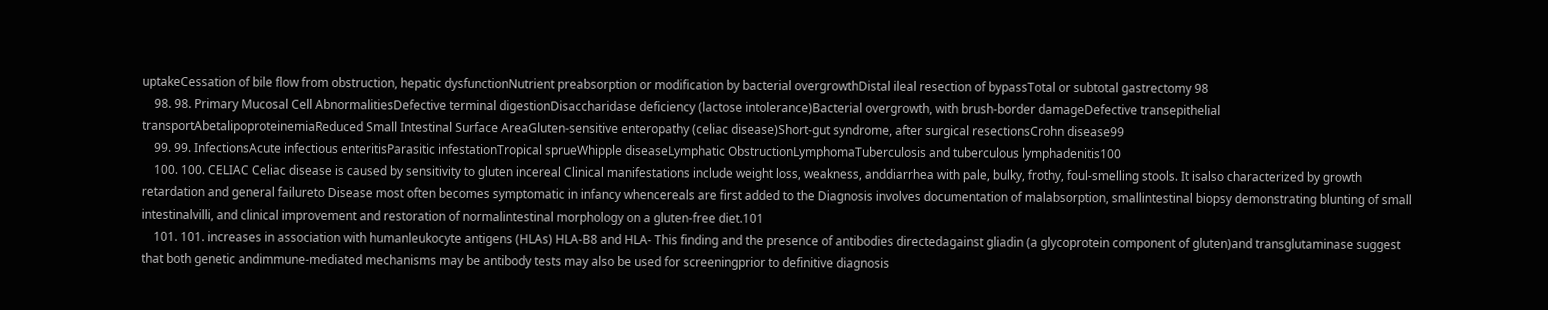uptakeCessation of bile flow from obstruction, hepatic dysfunctionNutrient preabsorption or modification by bacterial overgrowthDistal ileal resection of bypassTotal or subtotal gastrectomy 98
    98. 98. Primary Mucosal Cell AbnormalitiesDefective terminal digestionDisaccharidase deficiency (lactose intolerance)Bacterial overgrowth, with brush-border damageDefective transepithelial transportAbetalipoproteinemiaReduced Small Intestinal Surface AreaGluten-sensitive enteropathy (celiac disease)Short-gut syndrome, after surgical resectionsCrohn disease99
    99. 99. InfectionsAcute infectious enteritisParasitic infestationTropical sprueWhipple diseaseLymphatic ObstructionLymphomaTuberculosis and tuberculous lymphadenitis100
    100. 100. CELIAC Celiac disease is caused by sensitivity to gluten incereal Clinical manifestations include weight loss, weakness, anddiarrhea with pale, bulky, frothy, foul-smelling stools. It isalso characterized by growth retardation and general failureto Disease most often becomes symptomatic in infancy whencereals are first added to the Diagnosis involves documentation of malabsorption, smallintestinal biopsy demonstrating blunting of small intestinalvilli, and clinical improvement and restoration of normalintestinal morphology on a gluten-free diet.101
    101. 101. increases in association with humanleukocyte antigens (HLAs) HLA-B8 and HLA- This finding and the presence of antibodies directedagainst gliadin (a glycoprotein component of gluten)and transglutaminase suggest that both genetic andimmune-mediated mechanisms may be antibody tests may also be used for screeningprior to definitive diagnosis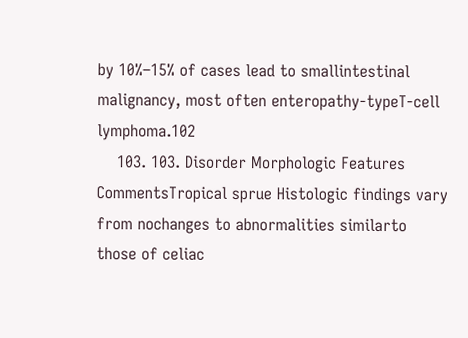by 10%–15% of cases lead to smallintestinal malignancy, most often enteropathy-typeT-cell lymphoma.102
    103. 103. Disorder Morphologic Features CommentsTropical sprue Histologic findings vary from nochanges to abnormalities similarto those of celiac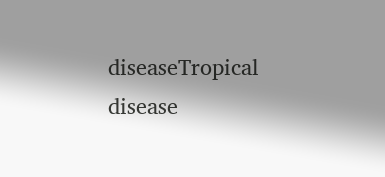diseaseTropical disease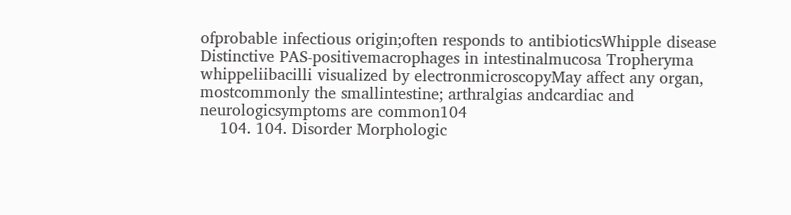ofprobable infectious origin;often responds to antibioticsWhipple disease Distinctive PAS-positivemacrophages in intestinalmucosa Tropheryma whippeliibacilli visualized by electronmicroscopyMay affect any organ, mostcommonly the smallintestine; arthralgias andcardiac and neurologicsymptoms are common104
    104. 104. Disorder Morphologic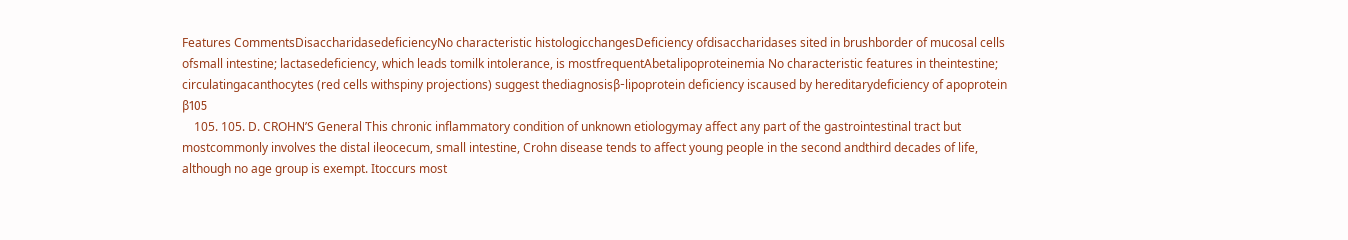Features CommentsDisaccharidasedeficiencyNo characteristic histologicchangesDeficiency ofdisaccharidases sited in brushborder of mucosal cells ofsmall intestine; lactasedeficiency, which leads tomilk intolerance, is mostfrequentAbetalipoproteinemia No characteristic features in theintestine; circulatingacanthocytes (red cells withspiny projections) suggest thediagnosisβ-lipoprotein deficiency iscaused by hereditarydeficiency of apoprotein β105
    105. 105. D. CROHN’S General This chronic inflammatory condition of unknown etiologymay affect any part of the gastrointestinal tract but mostcommonly involves the distal ileocecum, small intestine, Crohn disease tends to affect young people in the second andthird decades of life, although no age group is exempt. Itoccurs most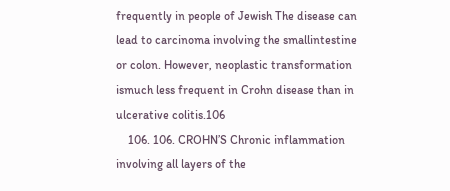frequently in people of Jewish The disease can lead to carcinoma involving the smallintestine or colon. However, neoplastic transformation ismuch less frequent in Crohn disease than in ulcerative colitis.106
    106. 106. CROHN’S Chronic inflammation involving all layers of the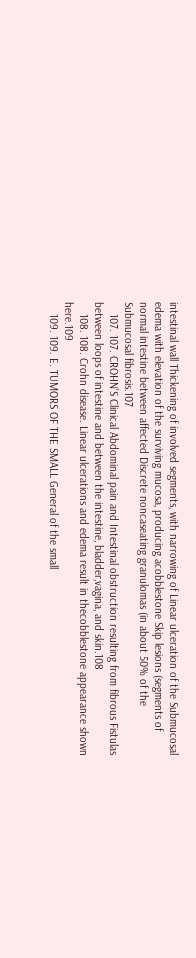intestinal wall Thickening of involved segments, with narrowing of Linear ulceration of the Submucosal edema with elevation of the surviving mucosa, producing acobblestone Skip lesions (segments of normal intestine between affected Discrete noncaseating granulomas (in about 50% of the Submucosal fibrosis.107
    107. 107. CROHN’S Clinical Abdominal pain and Intestinal obstruction resulting from fibrous Fistulas between loops of intestine and between the intestine, bladder,vagina, and skin.108
    108. 108. Crohn disease. Linear ulcerations and edema result in thecobblestone appearance shown here.109
    109. 109. E. TUMORS OF THE SMALL General of the small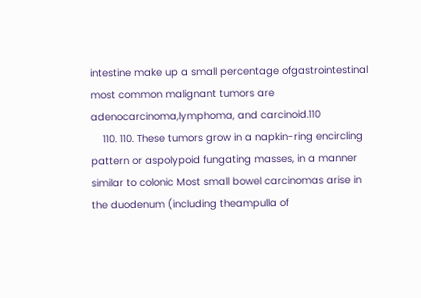intestine make up a small percentage ofgastrointestinal most common malignant tumors are adenocarcinoma,lymphoma, and carcinoid.110
    110. 110. These tumors grow in a napkin-ring encircling pattern or aspolypoid fungating masses, in a manner similar to colonic Most small bowel carcinomas arise in the duodenum (including theampulla of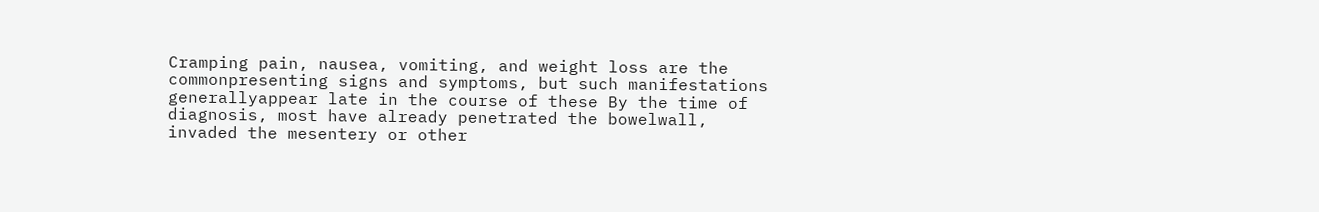Cramping pain, nausea, vomiting, and weight loss are the commonpresenting signs and symptoms, but such manifestations generallyappear late in the course of these By the time of diagnosis, most have already penetrated the bowelwall, invaded the mesentery or other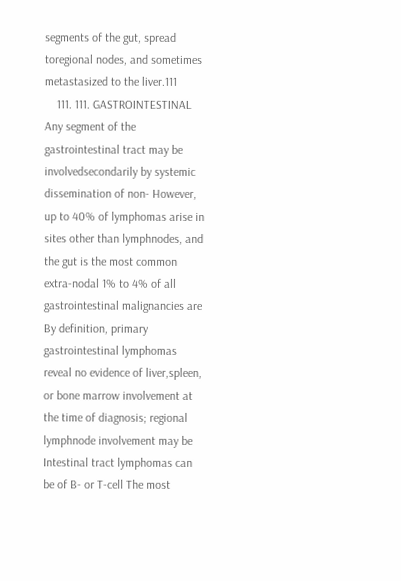segments of the gut, spread toregional nodes, and sometimes metastasized to the liver.111
    111. 111. GASTROINTESTINAL Any segment of the gastrointestinal tract may be involvedsecondarily by systemic dissemination of non- However, up to 40% of lymphomas arise in sites other than lymphnodes, and the gut is the most common extra-nodal 1% to 4% of all gastrointestinal malignancies are By definition, primary gastrointestinal lymphomas reveal no evidence of liver,spleen, or bone marrow involvement at the time of diagnosis; regional lymphnode involvement may be Intestinal tract lymphomas can be of B- or T-cell The most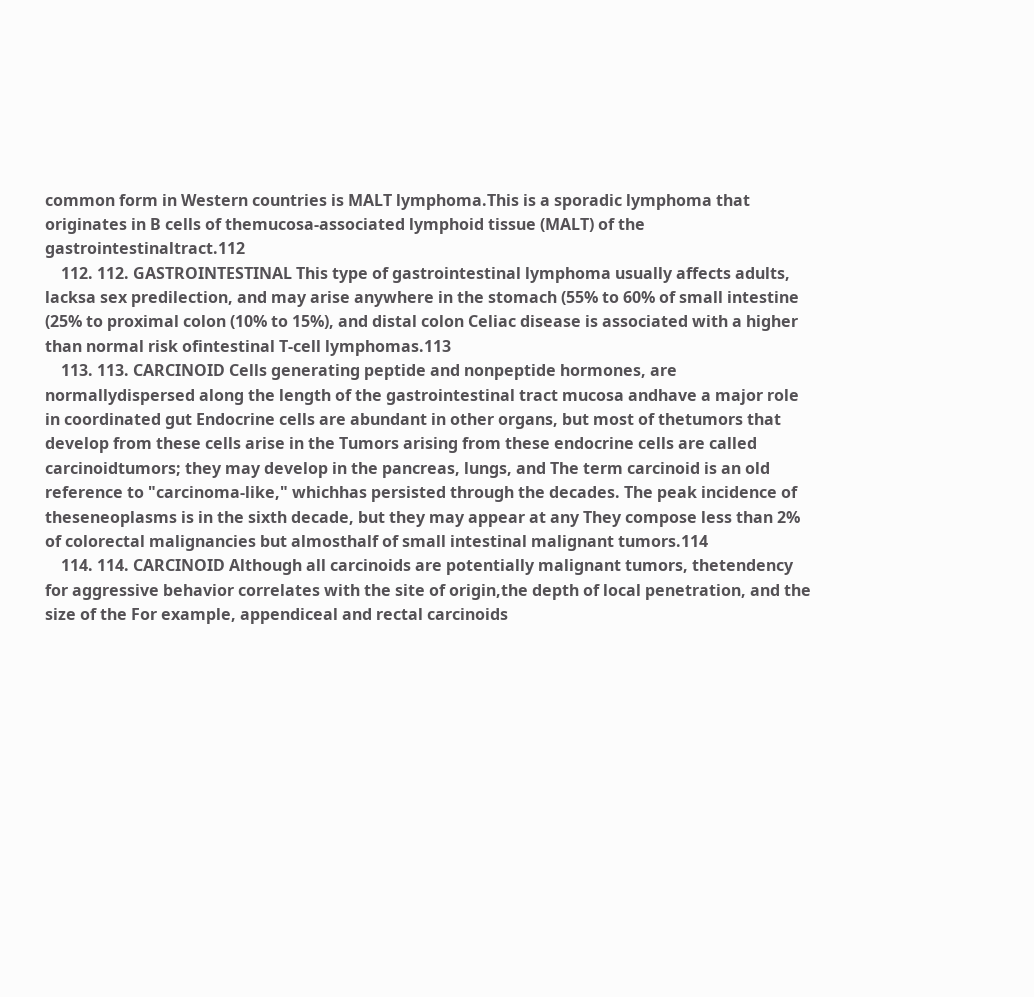common form in Western countries is MALT lymphoma.This is a sporadic lymphoma that originates in B cells of themucosa-associated lymphoid tissue (MALT) of the gastrointestinaltract.112
    112. 112. GASTROINTESTINAL This type of gastrointestinal lymphoma usually affects adults, lacksa sex predilection, and may arise anywhere in the stomach (55% to 60% of small intestine (25% to proximal colon (10% to 15%), and distal colon Celiac disease is associated with a higher than normal risk ofintestinal T-cell lymphomas.113
    113. 113. CARCINOID Cells generating peptide and nonpeptide hormones, are normallydispersed along the length of the gastrointestinal tract mucosa andhave a major role in coordinated gut Endocrine cells are abundant in other organs, but most of thetumors that develop from these cells arise in the Tumors arising from these endocrine cells are called carcinoidtumors; they may develop in the pancreas, lungs, and The term carcinoid is an old reference to "carcinoma-like," whichhas persisted through the decades. The peak incidence of theseneoplasms is in the sixth decade, but they may appear at any They compose less than 2% of colorectal malignancies but almosthalf of small intestinal malignant tumors.114
    114. 114. CARCINOID Although all carcinoids are potentially malignant tumors, thetendency for aggressive behavior correlates with the site of origin,the depth of local penetration, and the size of the For example, appendiceal and rectal carcinoids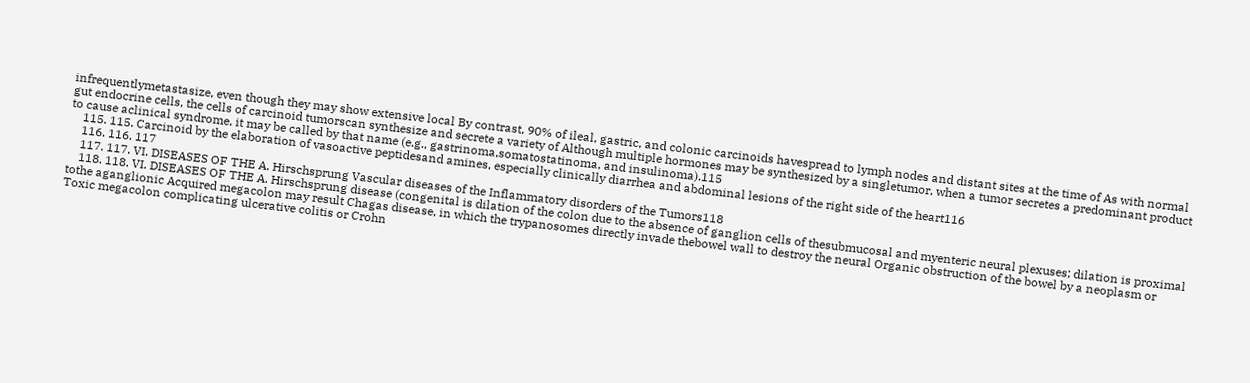infrequentlymetastasize, even though they may show extensive local By contrast, 90% of ileal, gastric, and colonic carcinoids havespread to lymph nodes and distant sites at the time of As with normal gut endocrine cells, the cells of carcinoid tumorscan synthesize and secrete a variety of Although multiple hormones may be synthesized by a singletumor, when a tumor secretes a predominant product to cause aclinical syndrome, it may be called by that name (e.g., gastrinoma,somatostatinoma, and insulinoma).115
    115. 115. Carcinoid by the elaboration of vasoactive peptidesand amines, especially clinically diarrhea and abdominal lesions of the right side of the heart116
    116. 116. 117
    117. 117. VI. DISEASES OF THE A. Hirschsprung Vascular diseases of the Inflammatory disorders of the Tumors118
    118. 118. VI. DISEASES OF THE A. Hirschsprung disease (congenital is dilation of the colon due to the absence of ganglion cells of thesubmucosal and myenteric neural plexuses; dilation is proximal tothe aganglionic Acquired megacolon may result Chagas disease, in which the trypanosomes directly invade thebowel wall to destroy the neural Organic obstruction of the bowel by a neoplasm or Toxic megacolon complicating ulcerative colitis or Crohn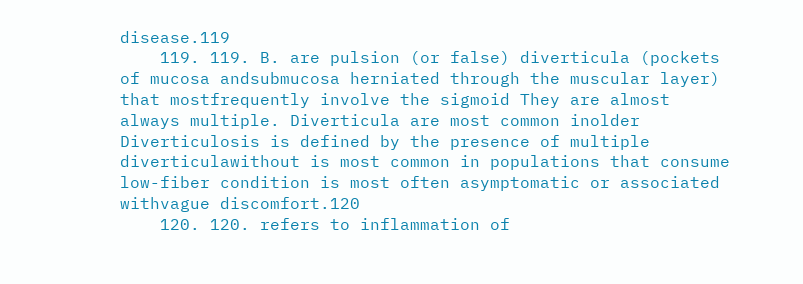disease.119
    119. 119. B. are pulsion (or false) diverticula (pockets of mucosa andsubmucosa herniated through the muscular layer) that mostfrequently involve the sigmoid They are almost always multiple. Diverticula are most common inolder Diverticulosis is defined by the presence of multiple diverticulawithout is most common in populations that consume low-fiber condition is most often asymptomatic or associated withvague discomfort.120
    120. 120. refers to inflammation of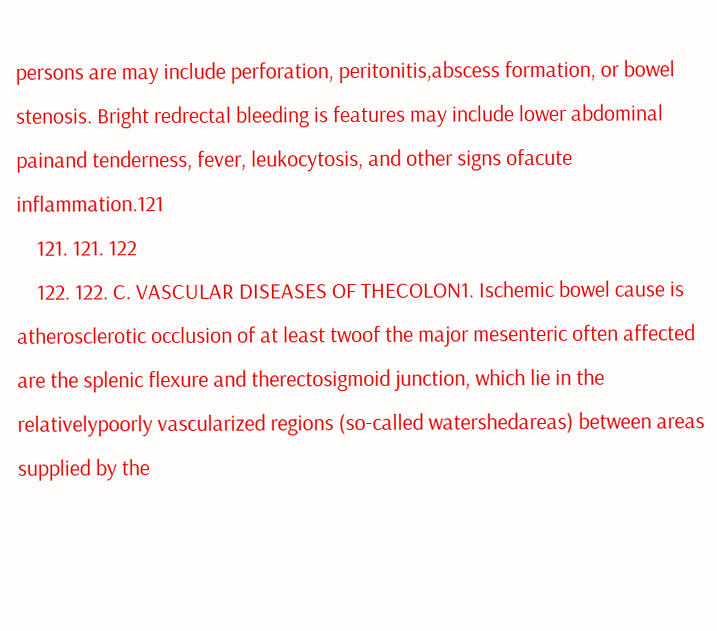persons are may include perforation, peritonitis,abscess formation, or bowel stenosis. Bright redrectal bleeding is features may include lower abdominal painand tenderness, fever, leukocytosis, and other signs ofacute inflammation.121
    121. 121. 122
    122. 122. C. VASCULAR DISEASES OF THECOLON1. Ischemic bowel cause is atherosclerotic occlusion of at least twoof the major mesenteric often affected are the splenic flexure and therectosigmoid junction, which lie in the relativelypoorly vascularized regions (so-called watershedareas) between areas supplied by the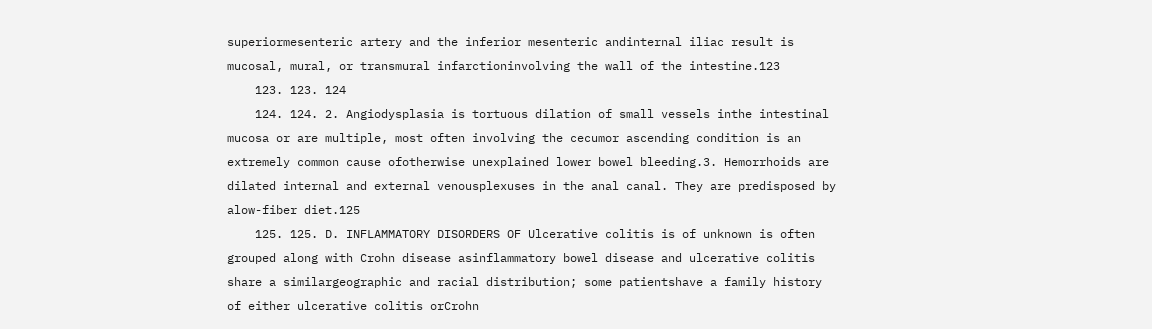superiormesenteric artery and the inferior mesenteric andinternal iliac result is mucosal, mural, or transmural infarctioninvolving the wall of the intestine.123
    123. 123. 124
    124. 124. 2. Angiodysplasia is tortuous dilation of small vessels inthe intestinal mucosa or are multiple, most often involving the cecumor ascending condition is an extremely common cause ofotherwise unexplained lower bowel bleeding.3. Hemorrhoids are dilated internal and external venousplexuses in the anal canal. They are predisposed by alow-fiber diet.125
    125. 125. D. INFLAMMATORY DISORDERS OF Ulcerative colitis is of unknown is often grouped along with Crohn disease asinflammatory bowel disease and ulcerative colitis share a similargeographic and racial distribution; some patientshave a family history of either ulcerative colitis orCrohn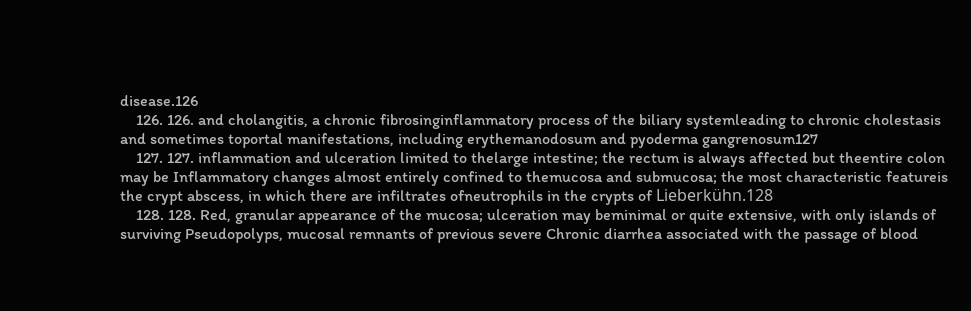disease.126
    126. 126. and cholangitis, a chronic fibrosinginflammatory process of the biliary systemleading to chronic cholestasis and sometimes toportal manifestations, including erythemanodosum and pyoderma gangrenosum127
    127. 127. inflammation and ulceration limited to thelarge intestine; the rectum is always affected but theentire colon may be Inflammatory changes almost entirely confined to themucosa and submucosa; the most characteristic featureis the crypt abscess, in which there are infiltrates ofneutrophils in the crypts of Lieberkühn.128
    128. 128. Red, granular appearance of the mucosa; ulceration may beminimal or quite extensive, with only islands of surviving Pseudopolyps, mucosal remnants of previous severe Chronic diarrhea associated with the passage of blood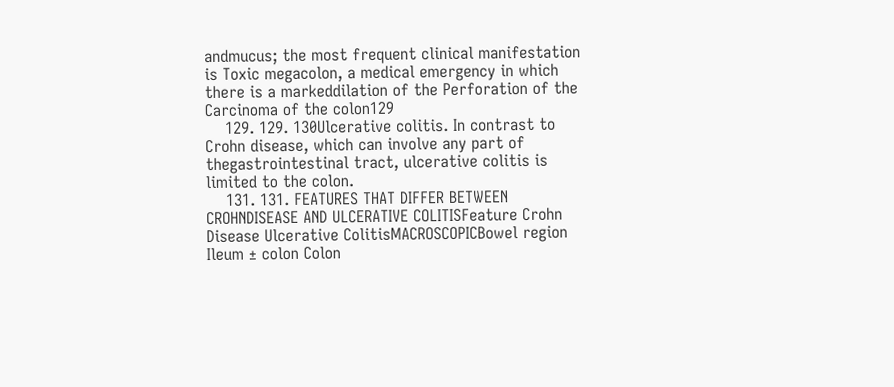andmucus; the most frequent clinical manifestation is Toxic megacolon, a medical emergency in which there is a markeddilation of the Perforation of the Carcinoma of the colon129
    129. 129. 130Ulcerative colitis. In contrast to Crohn disease, which can involve any part of thegastrointestinal tract, ulcerative colitis is limited to the colon.
    131. 131. FEATURES THAT DIFFER BETWEEN CROHNDISEASE AND ULCERATIVE COLITISFeature Crohn Disease Ulcerative ColitisMACROSCOPICBowel region Ileum ± colon Colon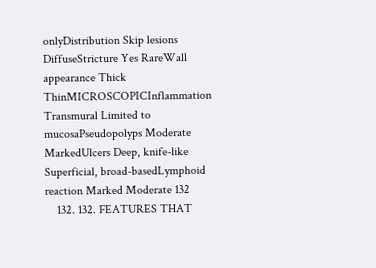onlyDistribution Skip lesions DiffuseStricture Yes RareWall appearance Thick ThinMICROSCOPICInflammation Transmural Limited to mucosaPseudopolyps Moderate MarkedUlcers Deep, knife-like Superficial, broad-basedLymphoid reaction Marked Moderate 132
    132. 132. FEATURES THAT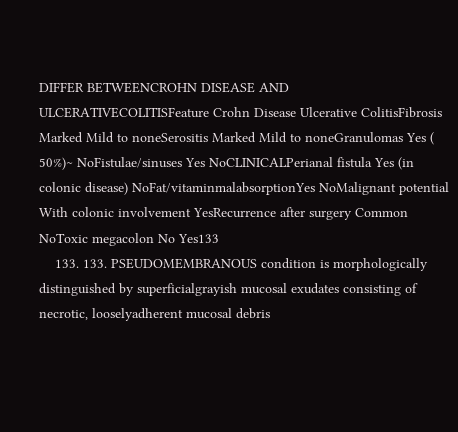DIFFER BETWEENCROHN DISEASE AND ULCERATIVECOLITISFeature Crohn Disease Ulcerative ColitisFibrosis Marked Mild to noneSerositis Marked Mild to noneGranulomas Yes ( 50%)∼ NoFistulae/sinuses Yes NoCLINICALPerianal fistula Yes (in colonic disease) NoFat/vitaminmalabsorptionYes NoMalignant potential With colonic involvement YesRecurrence after surgery Common NoToxic megacolon No Yes133
    133. 133. PSEUDOMEMBRANOUS condition is morphologically distinguished by superficialgrayish mucosal exudates consisting of necrotic, looselyadherent mucosal debris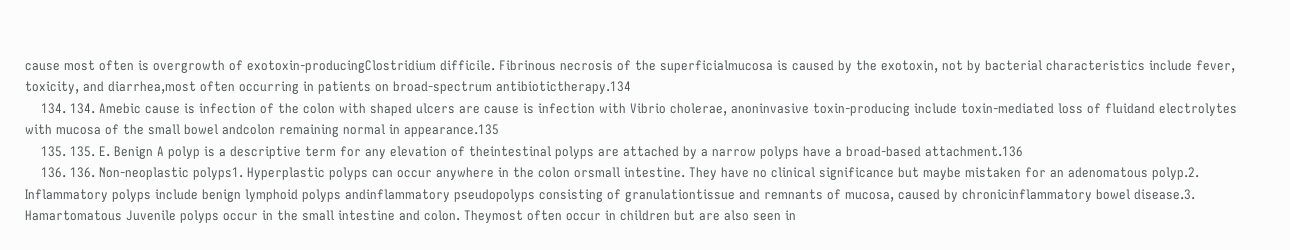cause most often is overgrowth of exotoxin-producingClostridium difficile. Fibrinous necrosis of the superficialmucosa is caused by the exotoxin, not by bacterial characteristics include fever, toxicity, and diarrhea,most often occurring in patients on broad-spectrum antibiotictherapy.134
    134. 134. Amebic cause is infection of the colon with shaped ulcers are cause is infection with Vibrio cholerae, anoninvasive toxin-producing include toxin-mediated loss of fluidand electrolytes with mucosa of the small bowel andcolon remaining normal in appearance.135
    135. 135. E. Benign A polyp is a descriptive term for any elevation of theintestinal polyps are attached by a narrow polyps have a broad-based attachment.136
    136. 136. Non-neoplastic polyps1. Hyperplastic polyps can occur anywhere in the colon orsmall intestine. They have no clinical significance but maybe mistaken for an adenomatous polyp.2. Inflammatory polyps include benign lymphoid polyps andinflammatory pseudopolyps consisting of granulationtissue and remnants of mucosa, caused by chronicinflammatory bowel disease.3. Hamartomatous Juvenile polyps occur in the small intestine and colon. Theymost often occur in children but are also seen in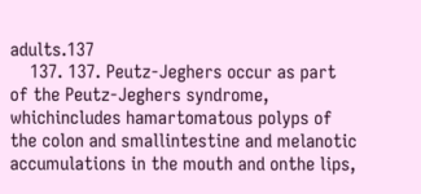adults.137
    137. 137. Peutz-Jeghers occur as part of the Peutz-Jeghers syndrome, whichincludes hamartomatous polyps of the colon and smallintestine and melanotic accumulations in the mouth and onthe lips,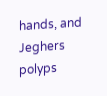hands, and Jeghers polyps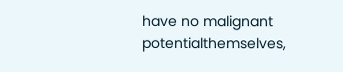have no malignant potentialthemselves,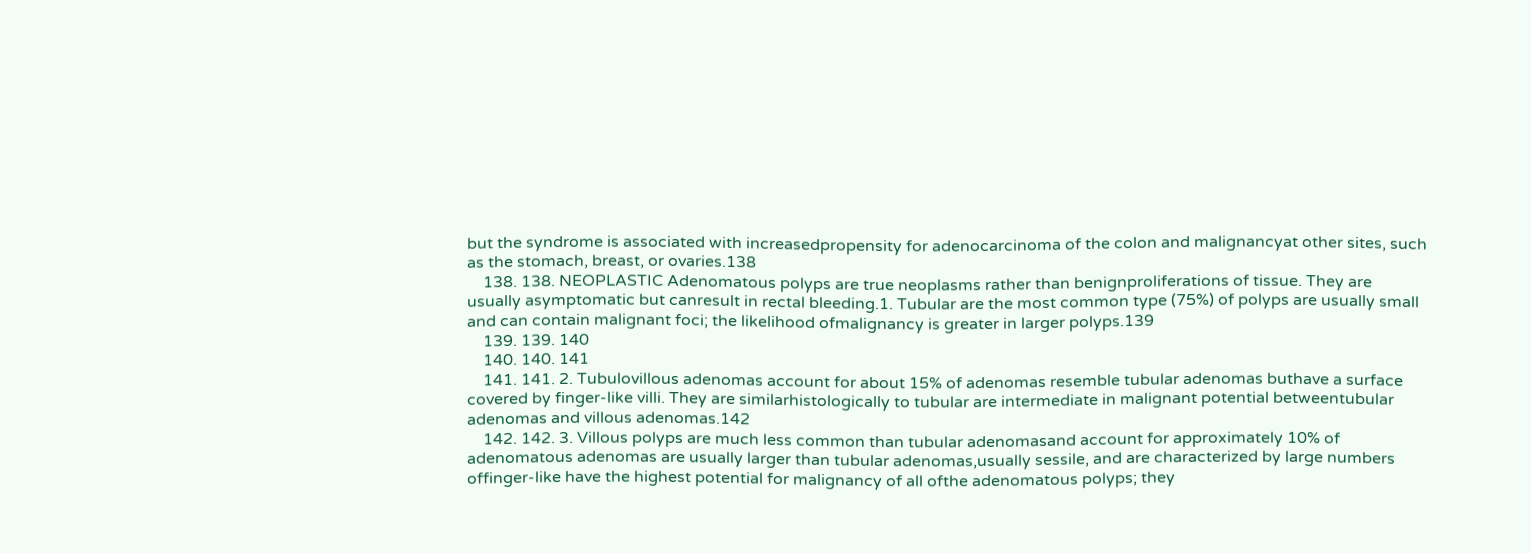but the syndrome is associated with increasedpropensity for adenocarcinoma of the colon and malignancyat other sites, such as the stomach, breast, or ovaries.138
    138. 138. NEOPLASTIC Adenomatous polyps are true neoplasms rather than benignproliferations of tissue. They are usually asymptomatic but canresult in rectal bleeding.1. Tubular are the most common type (75%) of polyps are usually small and can contain malignant foci; the likelihood ofmalignancy is greater in larger polyps.139
    139. 139. 140
    140. 140. 141
    141. 141. 2. Tubulovillous adenomas account for about 15% of adenomas resemble tubular adenomas buthave a surface covered by finger-like villi. They are similarhistologically to tubular are intermediate in malignant potential betweentubular adenomas and villous adenomas.142
    142. 142. 3. Villous polyps are much less common than tubular adenomasand account for approximately 10% of adenomatous adenomas are usually larger than tubular adenomas,usually sessile, and are characterized by large numbers offinger-like have the highest potential for malignancy of all ofthe adenomatous polyps; they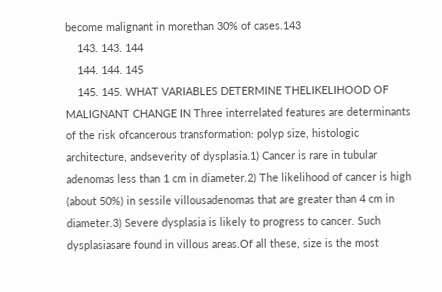become malignant in morethan 30% of cases.143
    143. 143. 144
    144. 144. 145
    145. 145. WHAT VARIABLES DETERMINE THELIKELIHOOD OF MALIGNANT CHANGE IN Three interrelated features are determinants of the risk ofcancerous transformation: polyp size, histologic architecture, andseverity of dysplasia.1) Cancer is rare in tubular adenomas less than 1 cm in diameter.2) The likelihood of cancer is high (about 50%) in sessile villousadenomas that are greater than 4 cm in diameter.3) Severe dysplasia is likely to progress to cancer. Such dysplasiasare found in villous areas.Of all these, size is the most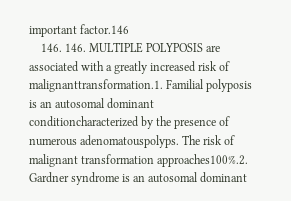important factor.146
    146. 146. MULTIPLE POLYPOSIS are associated with a greatly increased risk of malignanttransformation.1. Familial polyposis is an autosomal dominant conditioncharacterized by the presence of numerous adenomatouspolyps. The risk of malignant transformation approaches100%.2. Gardner syndrome is an autosomal dominant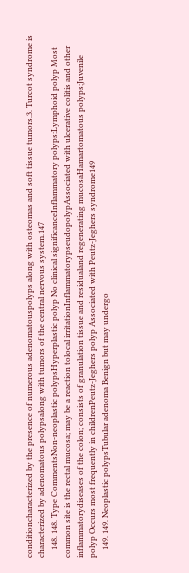conditioncharacterized by the presence of numerous adenomatouspolyps along with osteomas and soft tissue tumors.3. Turcot syndrome is characterized by adenomatous polypsalong with tumors of the central nervous system.147
    148. 148. Type CommentsNon-neoplastic polypsHyperplastic polyp No clinical significanceInflammatory polyps:Lymphoid polyp Most common site is the rectal mucosa; may be a reaction tolocal irritationInflammatorypseudopolypAssociated with ulcerative colitis and other inflammatorydiseases of the colon; consists of granulation tissue and residualand regenerating mucosaHamartomatous polyps:Juvenile polyp Occurs most frequently in childrenPeutz-Jeghers polyp Associated with Peutz-Jeghers syndrome149
    149. 149. Neoplastic polypsTubular adenoma Benign but may undergo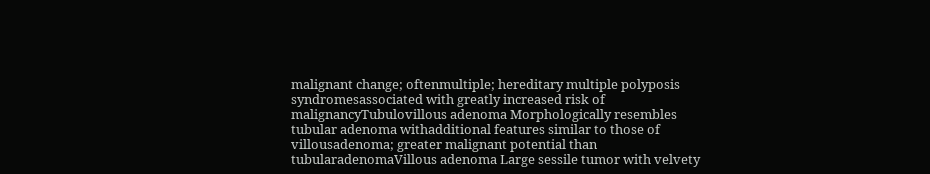malignant change; oftenmultiple; hereditary multiple polyposis syndromesassociated with greatly increased risk of malignancyTubulovillous adenoma Morphologically resembles tubular adenoma withadditional features similar to those of villousadenoma; greater malignant potential than tubularadenomaVillous adenoma Large sessile tumor with velvety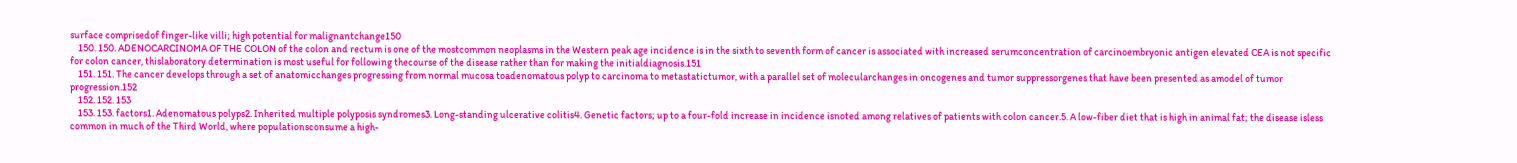surface comprisedof finger-like villi; high potential for malignantchange150
    150. 150. ADENOCARCINOMA OF THE COLON of the colon and rectum is one of the mostcommon neoplasms in the Western peak age incidence is in the sixth to seventh form of cancer is associated with increased serumconcentration of carcinoembryonic antigen elevated CEA is not specific for colon cancer, thislaboratory determination is most useful for following thecourse of the disease rather than for making the initialdiagnosis.151
    151. 151. The cancer develops through a set of anatomicchanges progressing from normal mucosa toadenomatous polyp to carcinoma to metastatictumor, with a parallel set of molecularchanges in oncogenes and tumor suppressorgenes that have been presented as amodel of tumor progression.152
    152. 152. 153
    153. 153. factors1. Adenomatous polyps2. Inherited multiple polyposis syndromes3. Long-standing ulcerative colitis4. Genetic factors; up to a four-fold increase in incidence isnoted among relatives of patients with colon cancer.5. A low-fiber diet that is high in animal fat; the disease isless common in much of the Third World, where populationsconsume a high-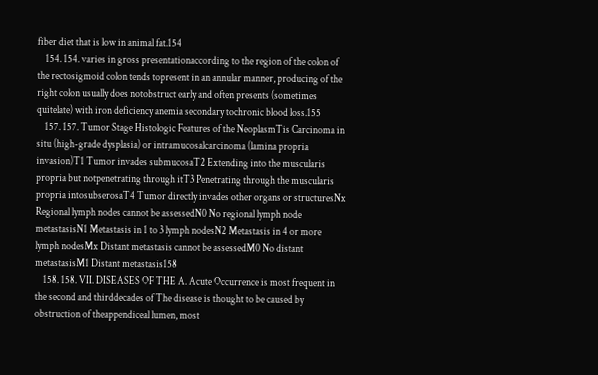fiber diet that is low in animal fat.154
    154. 154. varies in gross presentationaccording to the region of the colon of the rectosigmoid colon tends topresent in an annular manner, producing of the right colon usually does notobstruct early and often presents (sometimes quitelate) with iron deficiency anemia secondary tochronic blood loss.155
    157. 157. Tumor Stage Histologic Features of the NeoplasmTis Carcinoma in situ (high-grade dysplasia) or intramucosalcarcinoma (lamina propria invasion)T1 Tumor invades submucosaT2 Extending into the muscularis propria but notpenetrating through itT3 Penetrating through the muscularis propria intosubserosaT4 Tumor directly invades other organs or structuresNx Regional lymph nodes cannot be assessedN0 No regional lymph node metastasisN1 Metastasis in 1 to 3 lymph nodesN2 Metastasis in 4 or more lymph nodesMx Distant metastasis cannot be assessedM0 No distant metastasisM1 Distant metastasis158
    158. 158. VII. DISEASES OF THE A. Acute Occurrence is most frequent in the second and thirddecades of The disease is thought to be caused by obstruction of theappendiceal lumen, most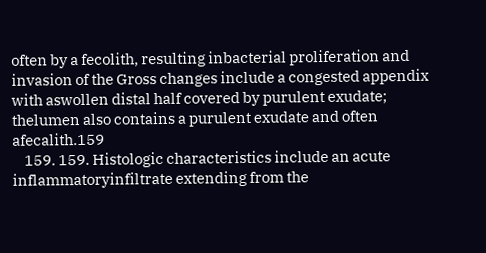often by a fecolith, resulting inbacterial proliferation and invasion of the Gross changes include a congested appendix with aswollen distal half covered by purulent exudate; thelumen also contains a purulent exudate and often afecalith.159
    159. 159. Histologic characteristics include an acute inflammatoryinfiltrate extending from the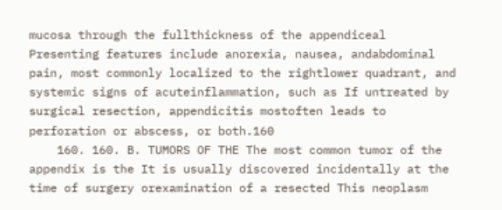mucosa through the fullthickness of the appendiceal Presenting features include anorexia, nausea, andabdominal pain, most commonly localized to the rightlower quadrant, and systemic signs of acuteinflammation, such as If untreated by surgical resection, appendicitis mostoften leads to perforation or abscess, or both.160
    160. 160. B. TUMORS OF THE The most common tumor of the appendix is the It is usually discovered incidentally at the time of surgery orexamination of a resected This neoplasm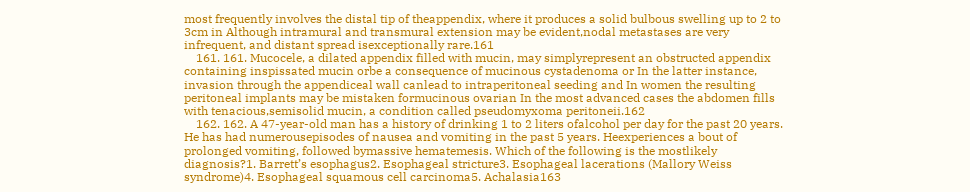most frequently involves the distal tip of theappendix, where it produces a solid bulbous swelling up to 2 to 3cm in Although intramural and transmural extension may be evident,nodal metastases are very infrequent, and distant spread isexceptionally rare.161
    161. 161. Mucocele, a dilated appendix filled with mucin, may simplyrepresent an obstructed appendix containing inspissated mucin orbe a consequence of mucinous cystadenoma or In the latter instance, invasion through the appendiceal wall canlead to intraperitoneal seeding and In women the resulting peritoneal implants may be mistaken formucinous ovarian In the most advanced cases the abdomen fills with tenacious,semisolid mucin, a condition called pseudomyxoma peritoneii.162
    162. 162. A 47-year-old man has a history of drinking 1 to 2 liters ofalcohol per day for the past 20 years. He has had numerousepisodes of nausea and vomiting in the past 5 years. Heexperiences a bout of prolonged vomiting, followed bymassive hematemesis. Which of the following is the mostlikely diagnosis?1. Barrett’s esophagus2. Esophageal stricture3. Esophageal lacerations (Mallory Weiss syndrome)4. Esophageal squamous cell carcinoma5. Achalasia163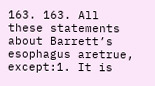163. 163. All these statements about Barrett’s esophagus aretrue, except:1. It is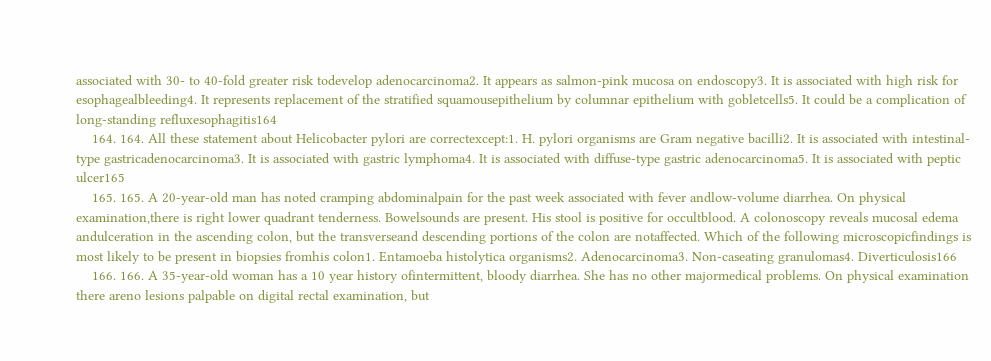associated with 30- to 40-fold greater risk todevelop adenocarcinoma2. It appears as salmon-pink mucosa on endoscopy3. It is associated with high risk for esophagealbleeding4. It represents replacement of the stratified squamousepithelium by columnar epithelium with gobletcells5. It could be a complication of long-standing refluxesophagitis164
    164. 164. All these statement about Helicobacter pylori are correctexcept:1. H. pylori organisms are Gram negative bacilli2. It is associated with intestinal-type gastricadenocarcinoma3. It is associated with gastric lymphoma4. It is associated with diffuse-type gastric adenocarcinoma5. It is associated with peptic ulcer165
    165. 165. A 20-year-old man has noted cramping abdominalpain for the past week associated with fever andlow-volume diarrhea. On physical examination,there is right lower quadrant tenderness. Bowelsounds are present. His stool is positive for occultblood. A colonoscopy reveals mucosal edema andulceration in the ascending colon, but the transverseand descending portions of the colon are notaffected. Which of the following microscopicfindings is most likely to be present in biopsies fromhis colon1. Entamoeba histolytica organisms2. Adenocarcinoma3. Non-caseating granulomas4. Diverticulosis166
    166. 166. A 35-year-old woman has a 10 year history ofintermittent, bloody diarrhea. She has no other majormedical problems. On physical examination there areno lesions palpable on digital rectal examination, but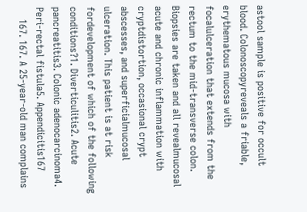astool sample is positive for occult blood. Colonoscopyreveals a friable, erythematous mucosa with focalulceration that extends from the rectum to the mid-transverse colon. Biopsies are taken and all revealmucosal acute and chronic inflammation with cryptdistortion, occasional crypt abscesses, and superficialmucosal ulceration. This patient is at risk fordevelopment of which of the following conditions?1. Diverticulitis2. Acute pancreatitis3. Colonic adenocarcinoma4. Peri-rectal fistula5. Appendicitis167
    167. 167. A 25-year-old man complains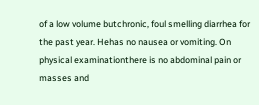of a low volume butchronic, foul smelling diarrhea for the past year. Hehas no nausea or vomiting. On physical examinationthere is no abdominal pain or masses and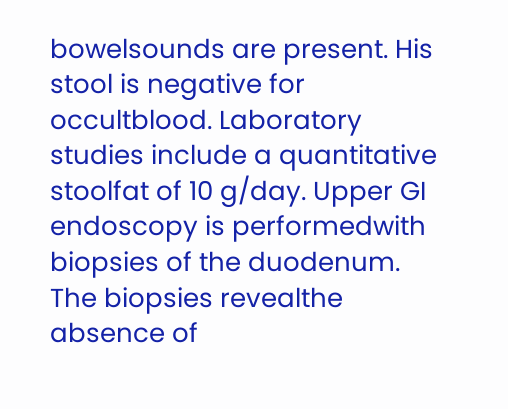bowelsounds are present. His stool is negative for occultblood. Laboratory studies include a quantitative stoolfat of 10 g/day. Upper GI endoscopy is performedwith biopsies of the duodenum. The biopsies revealthe absence of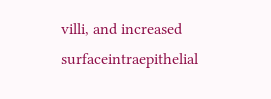villi, and increased surfaceintraepithelial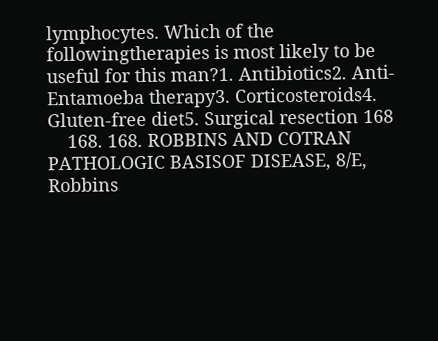lymphocytes. Which of the followingtherapies is most likely to be useful for this man?1. Antibiotics2. Anti-Entamoeba therapy3. Corticosteroids4. Gluten-free diet5. Surgical resection 168
    168. 168. ROBBINS AND COTRAN PATHOLOGIC BASISOF DISEASE, 8/E, Robbins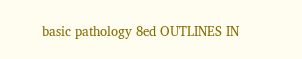basic pathology 8ed OUTLINES IN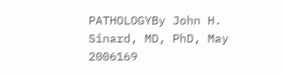PATHOLOGYBy John H. Sinard, MD, PhD, May 2006169